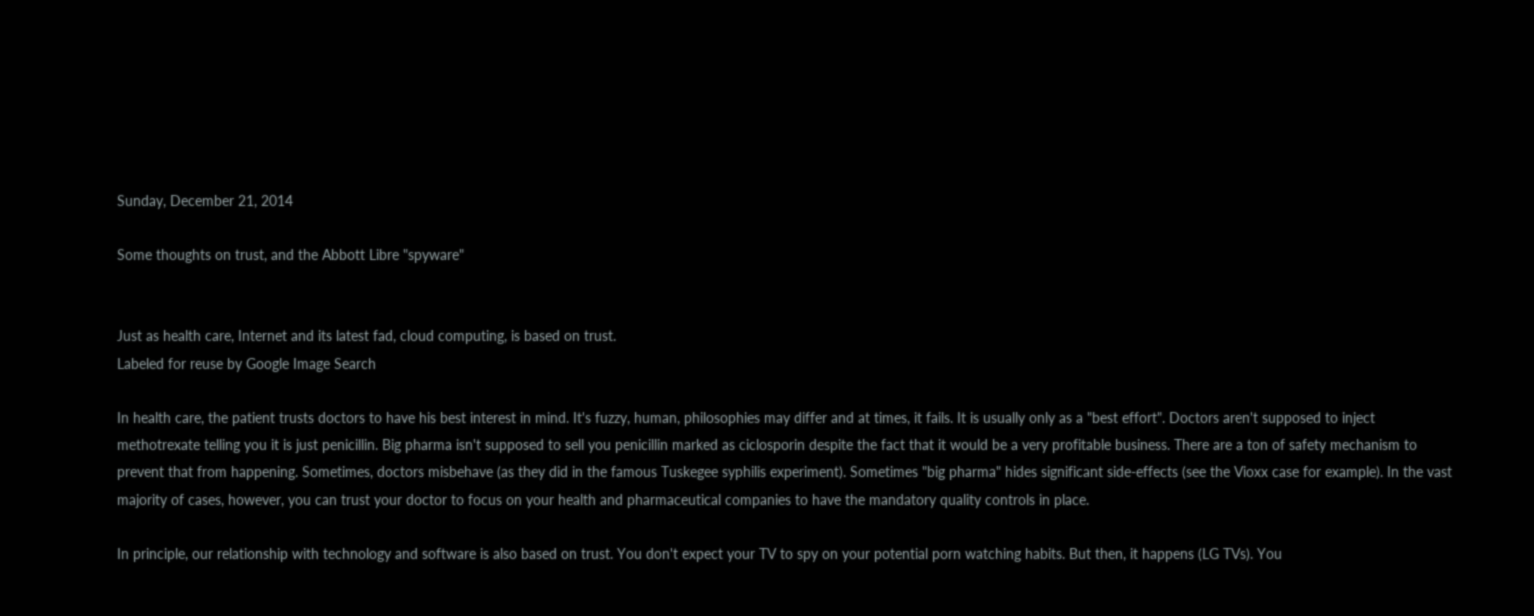Sunday, December 21, 2014

Some thoughts on trust, and the Abbott Libre "spyware"


Just as health care, Internet and its latest fad, cloud computing, is based on trust.
Labeled for reuse by Google Image Search

In health care, the patient trusts doctors to have his best interest in mind. It's fuzzy, human, philosophies may differ and at times, it fails. It is usually only as a "best effort". Doctors aren't supposed to inject methotrexate telling you it is just penicillin. Big pharma isn't supposed to sell you penicillin marked as ciclosporin despite the fact that it would be a very profitable business. There are a ton of safety mechanism to prevent that from happening. Sometimes, doctors misbehave (as they did in the famous Tuskegee syphilis experiment). Sometimes "big pharma" hides significant side-effects (see the Vioxx case for example). In the vast majority of cases, however, you can trust your doctor to focus on your health and pharmaceutical companies to have the mandatory quality controls in place.

In principle, our relationship with technology and software is also based on trust. You don't expect your TV to spy on your potential porn watching habits. But then, it happens (LG TVs). You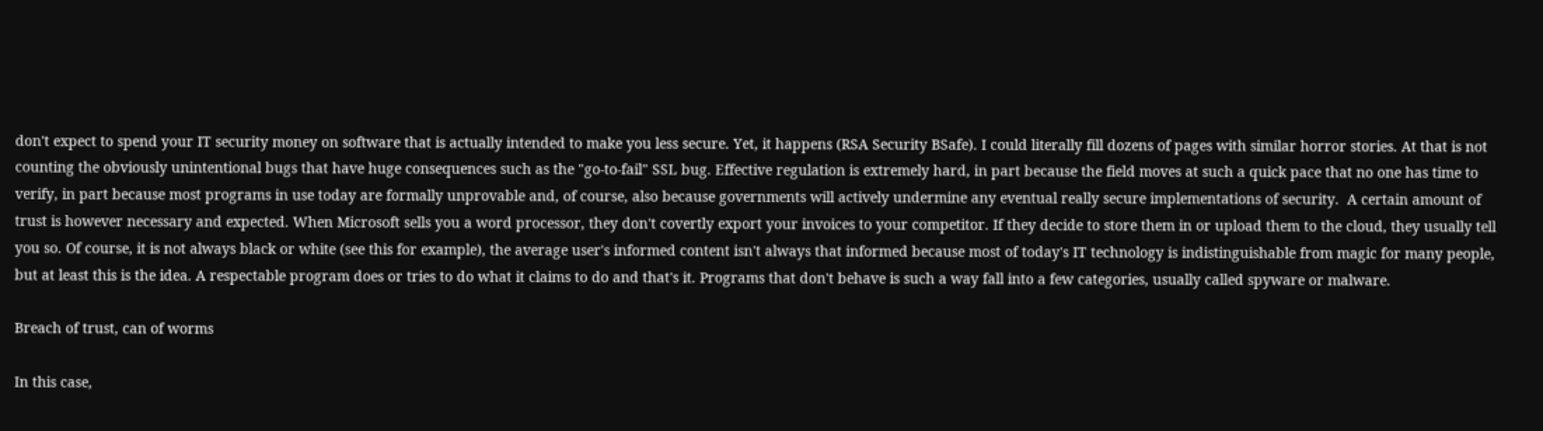don't expect to spend your IT security money on software that is actually intended to make you less secure. Yet, it happens (RSA Security BSafe). I could literally fill dozens of pages with similar horror stories. At that is not counting the obviously unintentional bugs that have huge consequences such as the "go-to-fail" SSL bug. Effective regulation is extremely hard, in part because the field moves at such a quick pace that no one has time to verify, in part because most programs in use today are formally unprovable and, of course, also because governments will actively undermine any eventual really secure implementations of security.  A certain amount of trust is however necessary and expected. When Microsoft sells you a word processor, they don't covertly export your invoices to your competitor. If they decide to store them in or upload them to the cloud, they usually tell you so. Of course, it is not always black or white (see this for example), the average user's informed content isn't always that informed because most of today's IT technology is indistinguishable from magic for many people, but at least this is the idea. A respectable program does or tries to do what it claims to do and that's it. Programs that don't behave is such a way fall into a few categories, usually called spyware or malware.

Breach of trust, can of worms

In this case,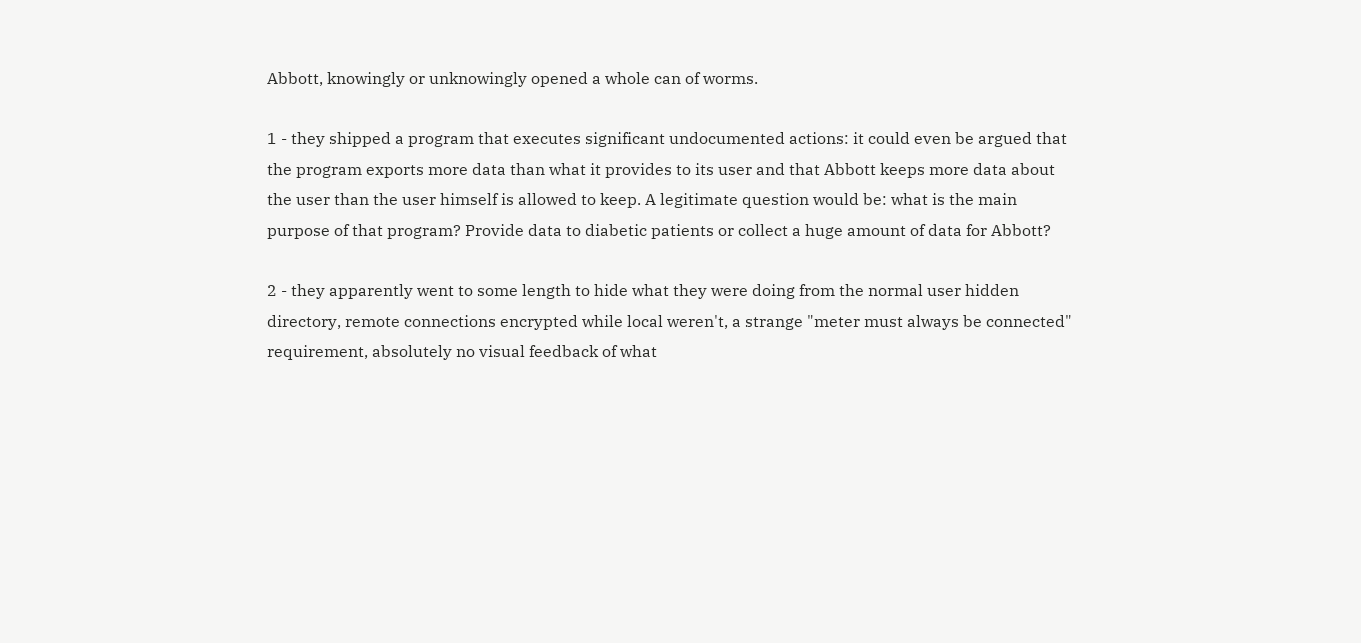Abbott, knowingly or unknowingly opened a whole can of worms.

1 - they shipped a program that executes significant undocumented actions: it could even be argued that the program exports more data than what it provides to its user and that Abbott keeps more data about the user than the user himself is allowed to keep. A legitimate question would be: what is the main purpose of that program? Provide data to diabetic patients or collect a huge amount of data for Abbott?

2 - they apparently went to some length to hide what they were doing from the normal user hidden directory, remote connections encrypted while local weren't, a strange "meter must always be connected" requirement, absolutely no visual feedback of what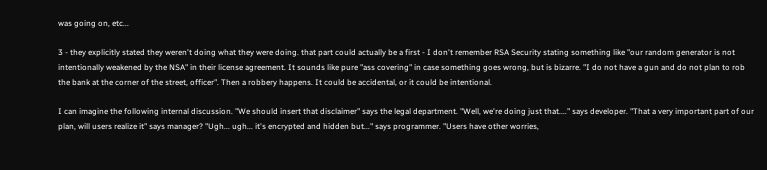was going on, etc...

3 - they explicitly stated they weren't doing what they were doing. that part could actually be a first - I don't remember RSA Security stating something like "our random generator is not intentionally weakened by the NSA" in their license agreement. It sounds like pure "ass covering" in case something goes wrong, but is bizarre. "I do not have a gun and do not plan to rob the bank at the corner of the street, officer". Then a robbery happens. It could be accidental, or it could be intentional.

I can imagine the following internal discussion. "We should insert that disclaimer" says the legal department. "Well, we're doing just that...." says developer. "That a very important part of our plan, will users realize it" says manager? "Ugh... ugh... it's encrypted and hidden but..." says programmer. "Users have other worries,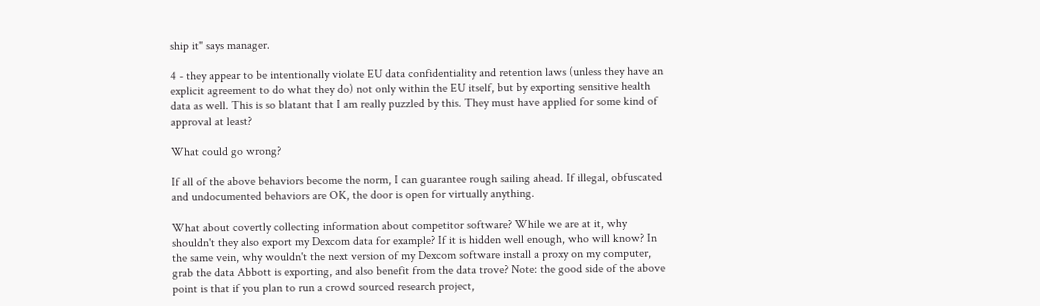ship it" says manager.

4 - they appear to be intentionally violate EU data confidentiality and retention laws (unless they have an explicit agreement to do what they do) not only within the EU itself, but by exporting sensitive health data as well. This is so blatant that I am really puzzled by this. They must have applied for some kind of approval at least?

What could go wrong?

If all of the above behaviors become the norm, I can guarantee rough sailing ahead. If illegal, obfuscated and undocumented behaviors are OK, the door is open for virtually anything.

What about covertly collecting information about competitor software? While we are at it, why shouldn't they also export my Dexcom data for example? If it is hidden well enough, who will know? In the same vein, why wouldn't the next version of my Dexcom software install a proxy on my computer, grab the data Abbott is exporting, and also benefit from the data trove? Note: the good side of the above point is that if you plan to run a crowd sourced research project,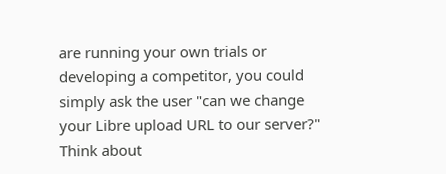are running your own trials or developing a competitor, you could simply ask the user "can we change your Libre upload URL to our server?" Think about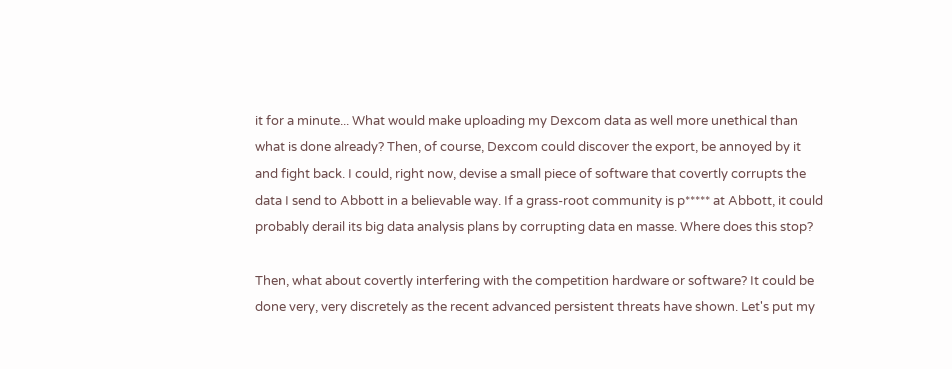it for a minute... What would make uploading my Dexcom data as well more unethical than what is done already? Then, of course, Dexcom could discover the export, be annoyed by it and fight back. I could, right now, devise a small piece of software that covertly corrupts the data I send to Abbott in a believable way. If a grass-root community is p***** at Abbott, it could probably derail its big data analysis plans by corrupting data en masse. Where does this stop?

Then, what about covertly interfering with the competition hardware or software? It could be done very, very discretely as the recent advanced persistent threats have shown. Let's put my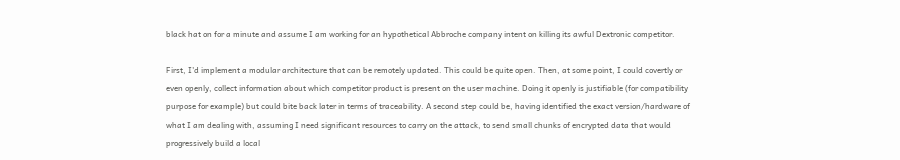black hat on for a minute and assume I am working for an hypothetical Abbroche company intent on killing its awful Dextronic competitor.

First, I'd implement a modular architecture that can be remotely updated. This could be quite open. Then, at some point, I could covertly or even openly, collect information about which competitor product is present on the user machine. Doing it openly is justifiable (for compatibility purpose for example) but could bite back later in terms of traceability. A second step could be, having identified the exact version/hardware of what I am dealing with, assuming I need significant resources to carry on the attack, to send small chunks of encrypted data that would progressively build a local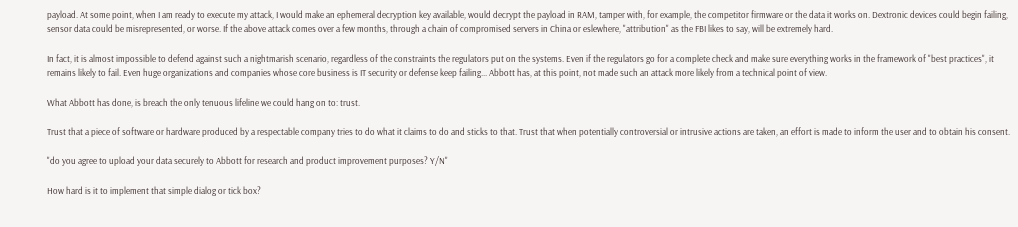payload. At some point, when I am ready to execute my attack, I would make an ephemeral decryption key available, would decrypt the payload in RAM, tamper with, for example, the competitor firmware or the data it works on. Dextronic devices could begin failing, sensor data could be misrepresented, or worse. If the above attack comes over a few months, through a chain of compromised servers in China or eslewhere, "attribution" as the FBI likes to say, will be extremely hard.

In fact, it is almost impossible to defend against such a nightmarish scenario, regardless of the constraints the regulators put on the systems. Even if the regulators go for a complete check and make sure everything works in the framework of "best practices", it remains likely to fail. Even huge organizations and companies whose core business is IT security or defense keep failing... Abbott has, at this point, not made such an attack more likely from a technical point of view.

What Abbott has done, is breach the only tenuous lifeline we could hang on to: trust.

Trust that a piece of software or hardware produced by a respectable company tries to do what it claims to do and sticks to that. Trust that when potentially controversial or intrusive actions are taken, an effort is made to inform the user and to obtain his consent.

"do you agree to upload your data securely to Abbott for research and product improvement purposes? Y/N"

How hard is it to implement that simple dialog or tick box?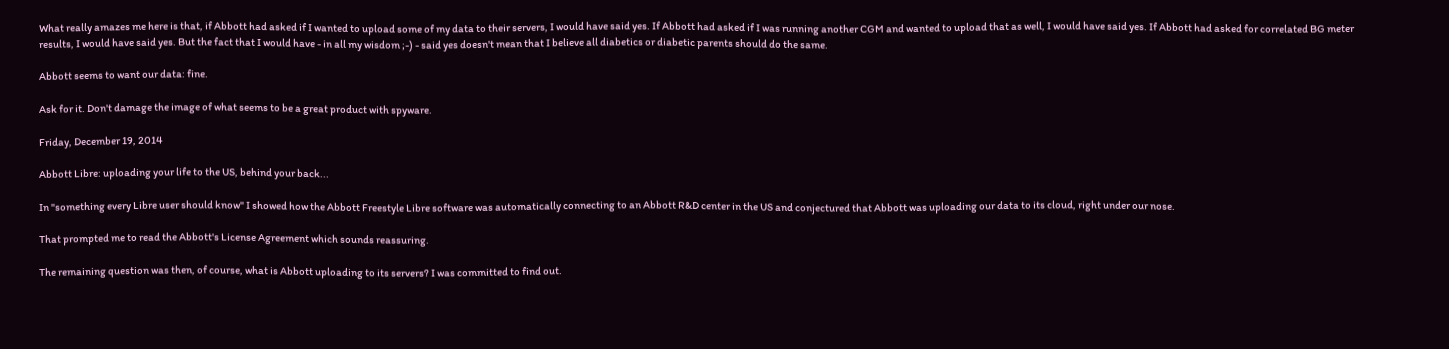What really amazes me here is that, if Abbott had asked if I wanted to upload some of my data to their servers, I would have said yes. If Abbott had asked if I was running another CGM and wanted to upload that as well, I would have said yes. If Abbott had asked for correlated BG meter results, I would have said yes. But the fact that I would have - in all my wisdom ;-) - said yes doesn't mean that I believe all diabetics or diabetic parents should do the same.

Abbott seems to want our data: fine.

Ask for it. Don't damage the image of what seems to be a great product with spyware.

Friday, December 19, 2014

Abbott Libre: uploading your life to the US, behind your back...

In "something every Libre user should know" I showed how the Abbott Freestyle Libre software was automatically connecting to an Abbott R&D center in the US and conjectured that Abbott was uploading our data to its cloud, right under our nose.

That prompted me to read the Abbott's License Agreement which sounds reassuring.

The remaining question was then, of course, what is Abbott uploading to its servers? I was committed to find out.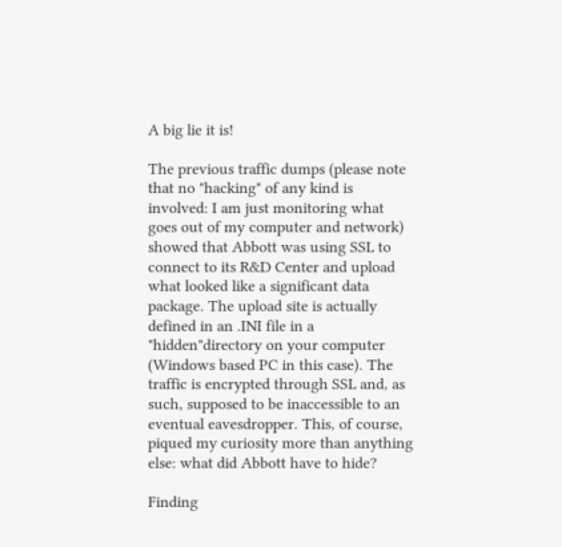A big lie it is!

The previous traffic dumps (please note that no "hacking" of any kind is involved: I am just monitoring what goes out of my computer and network) showed that Abbott was using SSL to connect to its R&D Center and upload what looked like a significant data package. The upload site is actually defined in an .INI file in a "hidden"directory on your computer (Windows based PC in this case). The traffic is encrypted through SSL and, as such, supposed to be inaccessible to an eventual eavesdropper. This, of course, piqued my curiosity more than anything else: what did Abbott have to hide?

Finding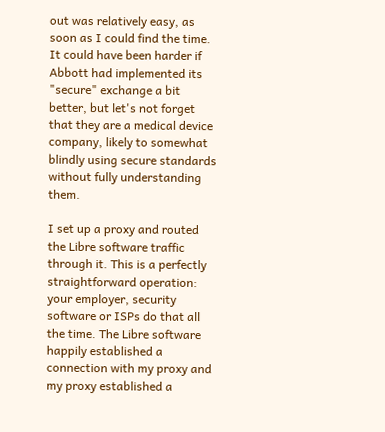out was relatively easy, as soon as I could find the time. It could have been harder if Abbott had implemented its "secure" exchange a bit better, but let's not forget that they are a medical device company, likely to somewhat blindly using secure standards without fully understanding them.

I set up a proxy and routed the Libre software traffic through it. This is a perfectly straightforward operation: your employer, security software or ISPs do that all the time. The Libre software happily established a connection with my proxy and my proxy established a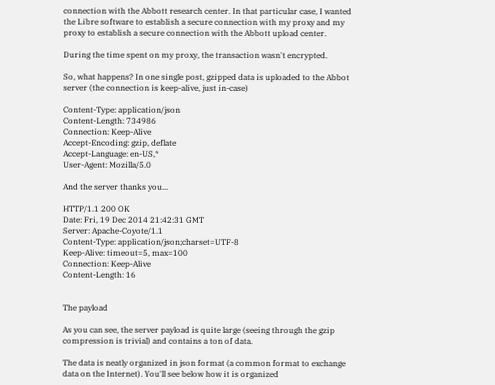connection with the Abbott research center. In that particular case, I wanted the Libre software to establish a secure connection with my proxy and my proxy to establish a secure connection with the Abbott upload center.

During the time spent on my proxy, the transaction wasn't encrypted.

So, what happens? In one single post, gzipped data is uploaded to the Abbot server (the connection is keep-alive, just in-case)

Content-Type: application/json
Content-Length: 734986
Connection: Keep-Alive
Accept-Encoding: gzip, deflate
Accept-Language: en-US,*
User-Agent: Mozilla/5.0

And the server thanks you...

HTTP/1.1 200 OK
Date: Fri, 19 Dec 2014 21:42:31 GMT
Server: Apache-Coyote/1.1
Content-Type: application/json;charset=UTF-8
Keep-Alive: timeout=5, max=100
Connection: Keep-Alive
Content-Length: 16


The payload

As you can see, the server payload is quite large (seeing through the gzip compression is trivial) and contains a ton of data.

The data is neatly organized in json format (a common format to exchange data on the Internet). You'll see below how it is organized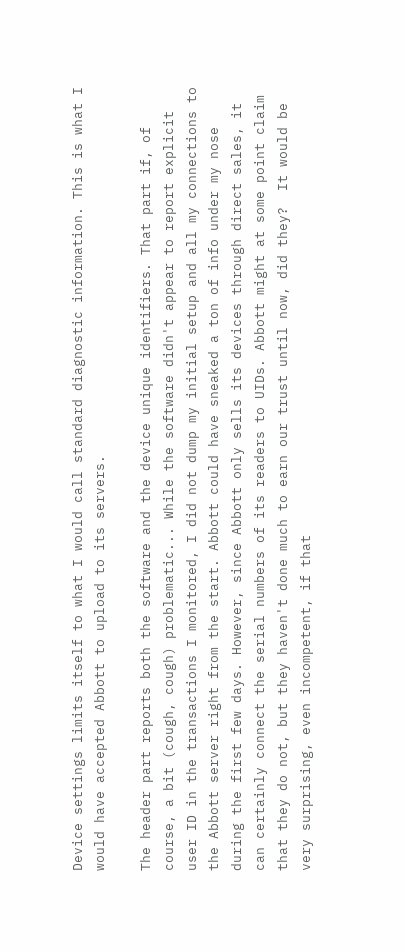Device settings limits itself to what I would call standard diagnostic information. This is what I would have accepted Abbott to upload to its servers.

The header part reports both the software and the device unique identifiers. That part if, of course, a bit (cough, cough) problematic... While the software didn't appear to report explicit user ID in the transactions I monitored, I did not dump my initial setup and all my connections to the Abbott server right from the start. Abbott could have sneaked a ton of info under my nose during the first few days. However, since Abbott only sells its devices through direct sales, it can certainly connect the serial numbers of its readers to UIDs. Abbott might at some point claim that they do not, but they haven't done much to earn our trust until now, did they?  It would be very surprising, even incompetent, if that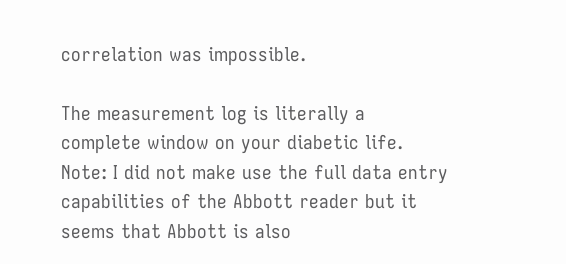correlation was impossible.

The measurement log is literally a complete window on your diabetic life. Note: I did not make use the full data entry capabilities of the Abbott reader but it seems that Abbott is also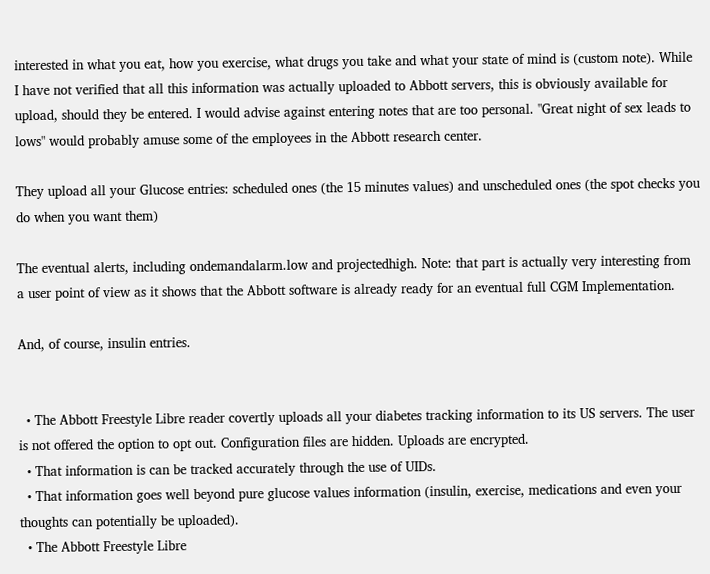interested in what you eat, how you exercise, what drugs you take and what your state of mind is (custom note). While I have not verified that all this information was actually uploaded to Abbott servers, this is obviously available for upload, should they be entered. I would advise against entering notes that are too personal. "Great night of sex leads to lows" would probably amuse some of the employees in the Abbott research center.

They upload all your Glucose entries: scheduled ones (the 15 minutes values) and unscheduled ones (the spot checks you do when you want them)

The eventual alerts, including ondemandalarm.low and projectedhigh. Note: that part is actually very interesting from a user point of view as it shows that the Abbott software is already ready for an eventual full CGM Implementation.

And, of course, insulin entries.


  • The Abbott Freestyle Libre reader covertly uploads all your diabetes tracking information to its US servers. The user is not offered the option to opt out. Configuration files are hidden. Uploads are encrypted.
  • That information is can be tracked accurately through the use of UIDs.
  • That information goes well beyond pure glucose values information (insulin, exercise, medications and even your thoughts can potentially be uploaded).
  • The Abbott Freestyle Libre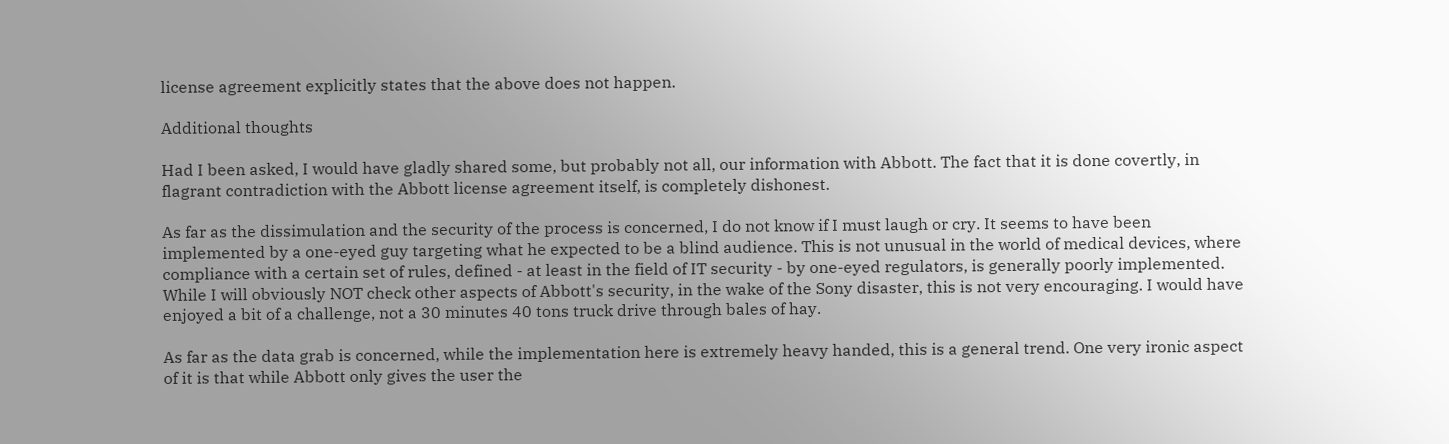license agreement explicitly states that the above does not happen.

Additional thoughts

Had I been asked, I would have gladly shared some, but probably not all, our information with Abbott. The fact that it is done covertly, in flagrant contradiction with the Abbott license agreement itself, is completely dishonest.

As far as the dissimulation and the security of the process is concerned, I do not know if I must laugh or cry. It seems to have been implemented by a one-eyed guy targeting what he expected to be a blind audience. This is not unusual in the world of medical devices, where compliance with a certain set of rules, defined - at least in the field of IT security - by one-eyed regulators, is generally poorly implemented. While I will obviously NOT check other aspects of Abbott's security, in the wake of the Sony disaster, this is not very encouraging. I would have enjoyed a bit of a challenge, not a 30 minutes 40 tons truck drive through bales of hay.

As far as the data grab is concerned, while the implementation here is extremely heavy handed, this is a general trend. One very ironic aspect of it is that while Abbott only gives the user the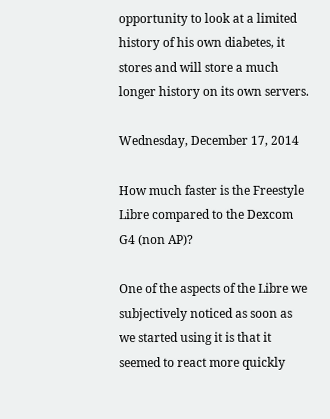opportunity to look at a limited history of his own diabetes, it stores and will store a much longer history on its own servers.

Wednesday, December 17, 2014

How much faster is the Freestyle Libre compared to the Dexcom G4 (non AP)?

One of the aspects of the Libre we subjectively noticed as soon as we started using it is that it seemed to react more quickly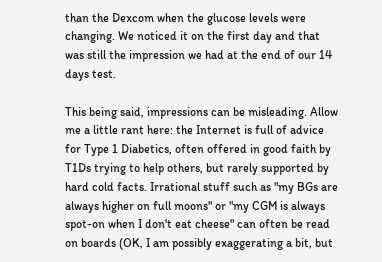than the Dexcom when the glucose levels were changing. We noticed it on the first day and that was still the impression we had at the end of our 14 days test.

This being said, impressions can be misleading. Allow me a little rant here: the Internet is full of advice for Type 1 Diabetics, often offered in good faith by T1Ds trying to help others, but rarely supported by hard cold facts. Irrational stuff such as "my BGs are always higher on full moons" or "my CGM is always spot-on when I don't eat cheese" can often be read on boards (OK, I am possibly exaggerating a bit, but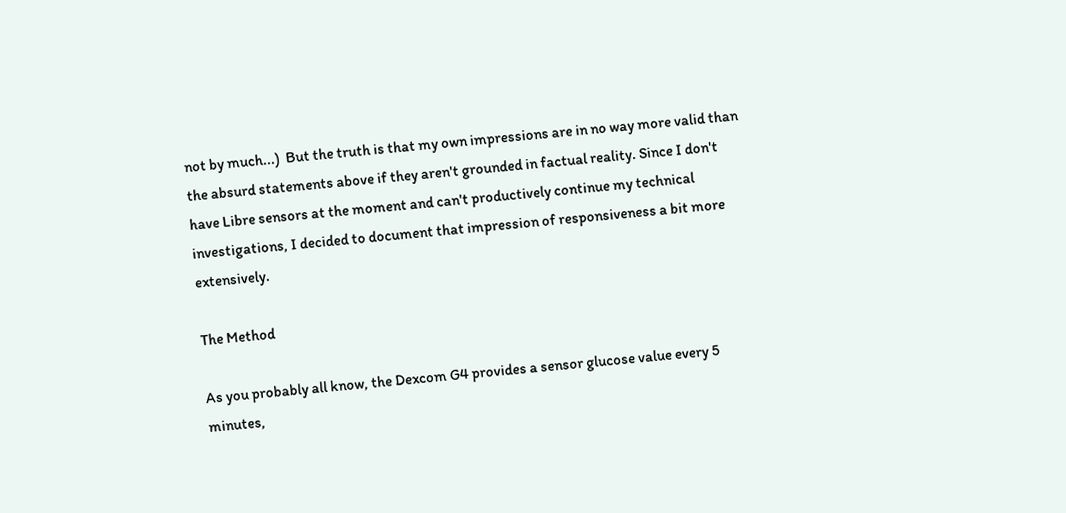not by much...)  But the truth is that my own impressions are in no way more valid than the absurd statements above if they aren't grounded in factual reality. Since I don't have Libre sensors at the moment and can't productively continue my technical investigations, I decided to document that impression of responsiveness a bit more extensively.

The Method

As you probably all know, the Dexcom G4 provides a sensor glucose value every 5 minutes,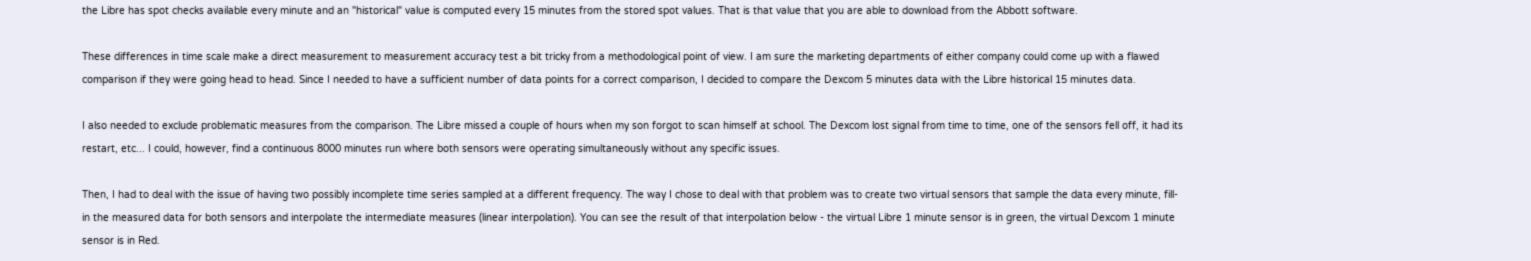the Libre has spot checks available every minute and an "historical" value is computed every 15 minutes from the stored spot values. That is that value that you are able to download from the Abbott software.

These differences in time scale make a direct measurement to measurement accuracy test a bit tricky from a methodological point of view. I am sure the marketing departments of either company could come up with a flawed comparison if they were going head to head. Since I needed to have a sufficient number of data points for a correct comparison, I decided to compare the Dexcom 5 minutes data with the Libre historical 15 minutes data.

I also needed to exclude problematic measures from the comparison. The Libre missed a couple of hours when my son forgot to scan himself at school. The Dexcom lost signal from time to time, one of the sensors fell off, it had its restart, etc... I could, however, find a continuous 8000 minutes run where both sensors were operating simultaneously without any specific issues.

Then, I had to deal with the issue of having two possibly incomplete time series sampled at a different frequency. The way I chose to deal with that problem was to create two virtual sensors that sample the data every minute, fill-in the measured data for both sensors and interpolate the intermediate measures (linear interpolation). You can see the result of that interpolation below - the virtual Libre 1 minute sensor is in green, the virtual Dexcom 1 minute sensor is in Red.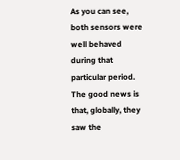As you can see, both sensors were well behaved during that particular period. The good news is that, globally, they saw the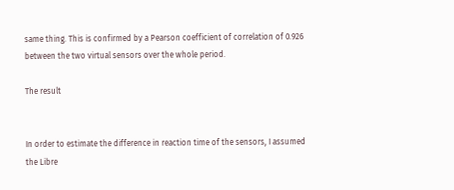same thing. This is confirmed by a Pearson coefficient of correlation of 0.926 between the two virtual sensors over the whole period.

The result


In order to estimate the difference in reaction time of the sensors, I assumed the Libre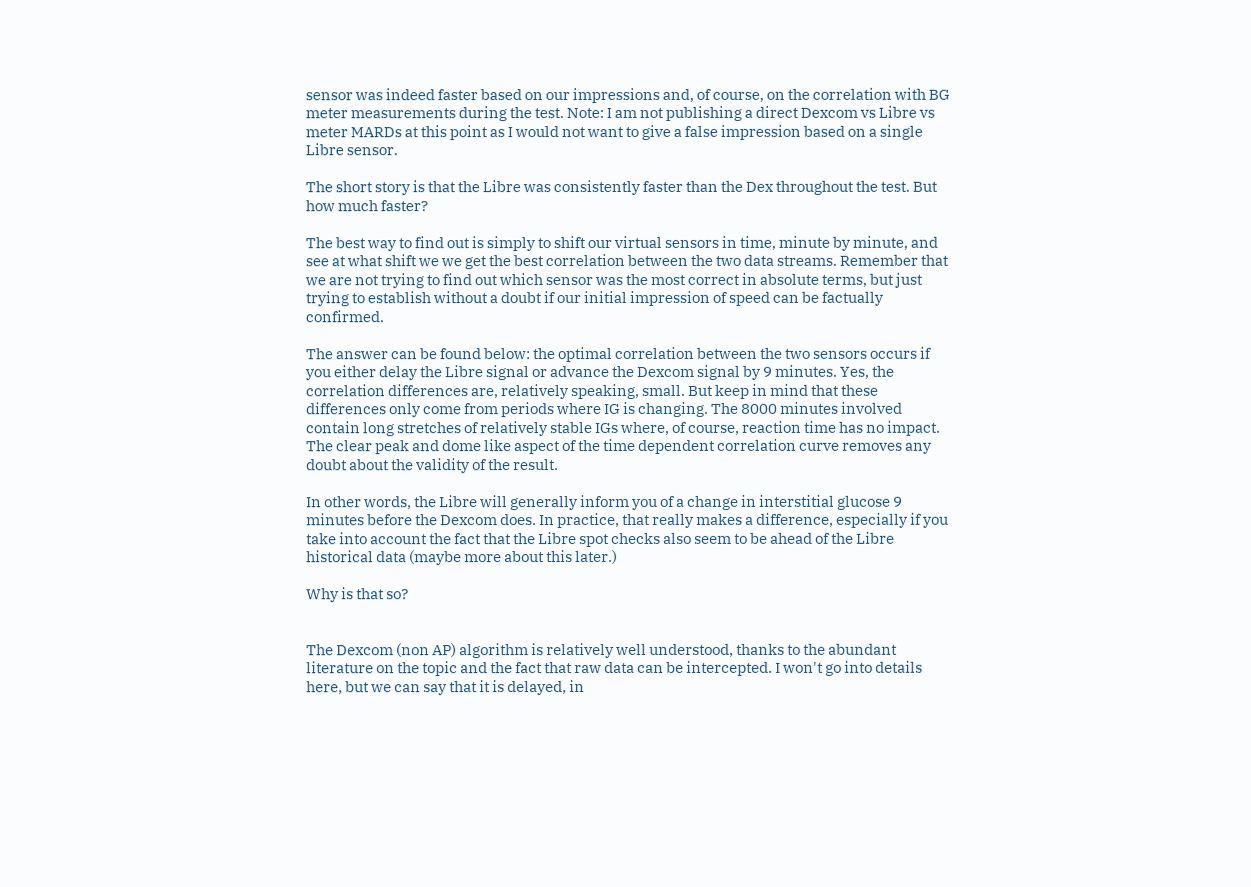sensor was indeed faster based on our impressions and, of course, on the correlation with BG meter measurements during the test. Note: I am not publishing a direct Dexcom vs Libre vs meter MARDs at this point as I would not want to give a false impression based on a single Libre sensor.

The short story is that the Libre was consistently faster than the Dex throughout the test. But how much faster?

The best way to find out is simply to shift our virtual sensors in time, minute by minute, and see at what shift we we get the best correlation between the two data streams. Remember that we are not trying to find out which sensor was the most correct in absolute terms, but just trying to establish without a doubt if our initial impression of speed can be factually confirmed.

The answer can be found below: the optimal correlation between the two sensors occurs if you either delay the Libre signal or advance the Dexcom signal by 9 minutes. Yes, the correlation differences are, relatively speaking, small. But keep in mind that these differences only come from periods where IG is changing. The 8000 minutes involved contain long stretches of relatively stable IGs where, of course, reaction time has no impact. The clear peak and dome like aspect of the time dependent correlation curve removes any doubt about the validity of the result.

In other words, the Libre will generally inform you of a change in interstitial glucose 9 minutes before the Dexcom does. In practice, that really makes a difference, especially if you take into account the fact that the Libre spot checks also seem to be ahead of the Libre historical data (maybe more about this later.)

Why is that so?


The Dexcom (non AP) algorithm is relatively well understood, thanks to the abundant literature on the topic and the fact that raw data can be intercepted. I won't go into details here, but we can say that it is delayed, in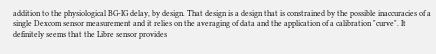addition to the physiological BG-IG delay, by design. That design is a design that is constrained by the possible inaccuracies of a single Dexcom sensor measurement and it relies on the averaging of data and the application of a calibration "curve". It definitely seems that the Libre sensor provides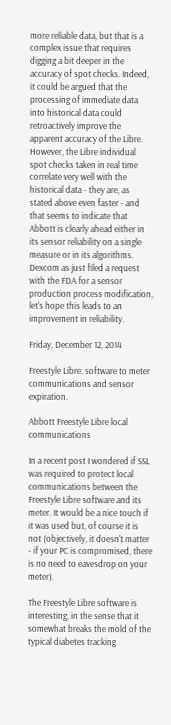more reliable data, but that is a complex issue that requires digging a bit deeper in the accuracy of spot checks. Indeed, it could be argued that the processing of immediate data into historical data could retroactively improve the apparent accuracy of the Libre. However, the Libre individual spot checks taken in real time correlate very well with the historical data - they are, as stated above even faster - and that seems to indicate that Abbott is clearly ahead either in its sensor reliability on a single measure or in its algorithms. Dexcom as just filed a request with the FDA for a sensor production process modification, let's hope this leads to an improvement in reliability.

Friday, December 12, 2014

Freestyle Libre: software to meter communications and sensor expiration.

Abbott Freestyle Libre local communications

In a recent post I wondered if SSL was required to protect local communications between the Freestyle Libre software and its meter. It would be a nice touch if it was used but, of course it is not (objectively, it doesn't matter - if your PC is compromised, there is no need to eavesdrop on your meter).

The Freestyle Libre software is interesting, in the sense that it somewhat breaks the mold of the typical diabetes tracking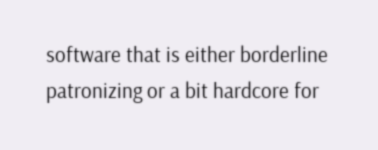software that is either borderline patronizing or a bit hardcore for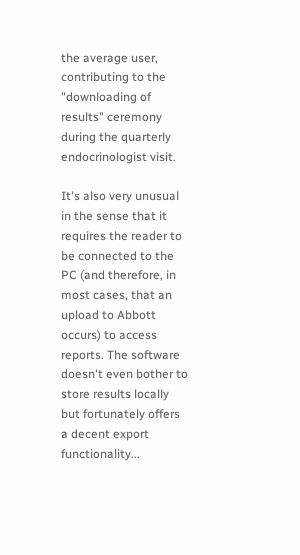the average user, contributing to the "downloading of results" ceremony during the quarterly endocrinologist visit.

It's also very unusual in the sense that it requires the reader to be connected to the PC (and therefore, in most cases, that an upload to Abbott occurs) to access reports. The software doesn't even bother to store results locally but fortunately offers a decent export functionality...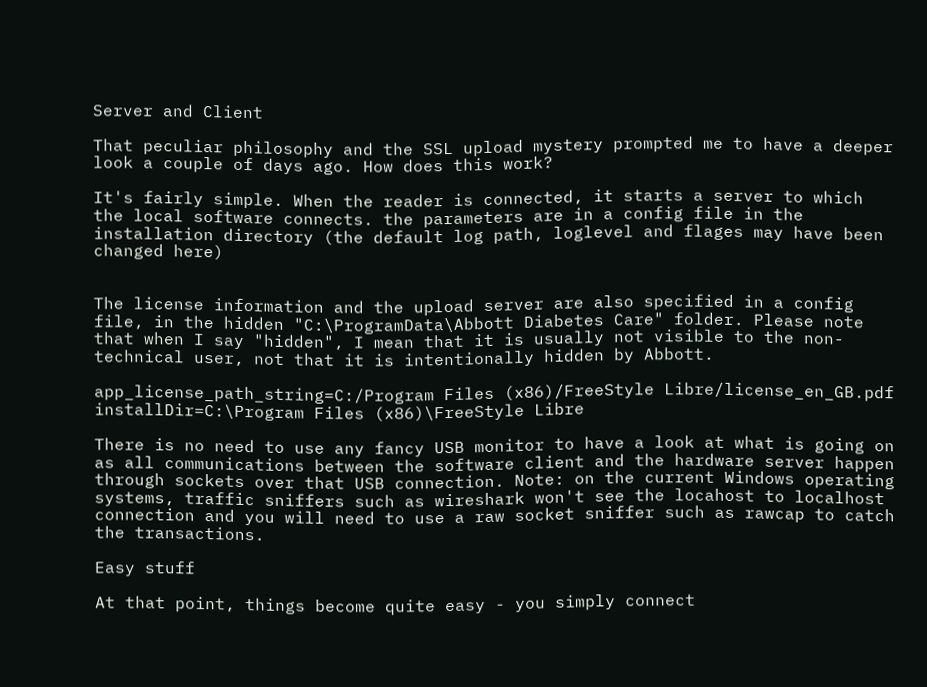Server and Client

That peculiar philosophy and the SSL upload mystery prompted me to have a deeper look a couple of days ago. How does this work?

It's fairly simple. When the reader is connected, it starts a server to which the local software connects. the parameters are in a config file in the installation directory (the default log path, loglevel and flages may have been changed here)


The license information and the upload server are also specified in a config file, in the hidden "C:\ProgramData\Abbott Diabetes Care" folder. Please note that when I say "hidden", I mean that it is usually not visible to the non-technical user, not that it is intentionally hidden by Abbott.

app_license_path_string=C:/Program Files (x86)/FreeStyle Libre/license_en_GB.pdf
installDir=C:\Program Files (x86)\FreeStyle Libre

There is no need to use any fancy USB monitor to have a look at what is going on as all communications between the software client and the hardware server happen through sockets over that USB connection. Note: on the current Windows operating systems, traffic sniffers such as wireshark won't see the locahost to localhost connection and you will need to use a raw socket sniffer such as rawcap to catch the transactions.

Easy stuff

At that point, things become quite easy - you simply connect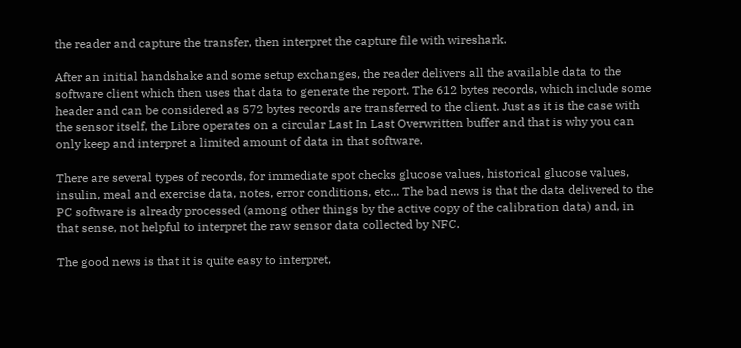the reader and capture the transfer, then interpret the capture file with wireshark.

After an initial handshake and some setup exchanges, the reader delivers all the available data to the software client which then uses that data to generate the report. The 612 bytes records, which include some header and can be considered as 572 bytes records are transferred to the client. Just as it is the case with the sensor itself, the Libre operates on a circular Last In Last Overwritten buffer and that is why you can only keep and interpret a limited amount of data in that software.

There are several types of records, for immediate spot checks glucose values, historical glucose values, insulin, meal and exercise data, notes, error conditions, etc... The bad news is that the data delivered to the PC software is already processed (among other things by the active copy of the calibration data) and, in that sense, not helpful to interpret the raw sensor data collected by NFC.

The good news is that it is quite easy to interpret,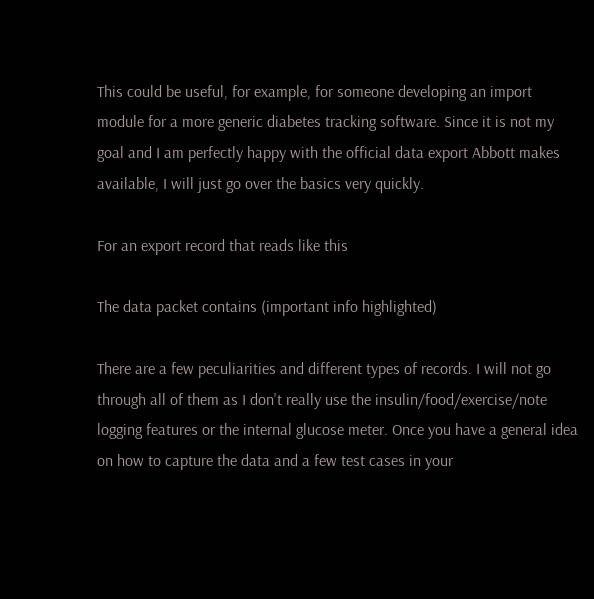This could be useful, for example, for someone developing an import module for a more generic diabetes tracking software. Since it is not my goal and I am perfectly happy with the official data export Abbott makes available, I will just go over the basics very quickly.

For an export record that reads like this

The data packet contains (important info highlighted)

There are a few peculiarities and different types of records. I will not go through all of them as I don't really use the insulin/food/exercise/note logging features or the internal glucose meter. Once you have a general idea on how to capture the data and a few test cases in your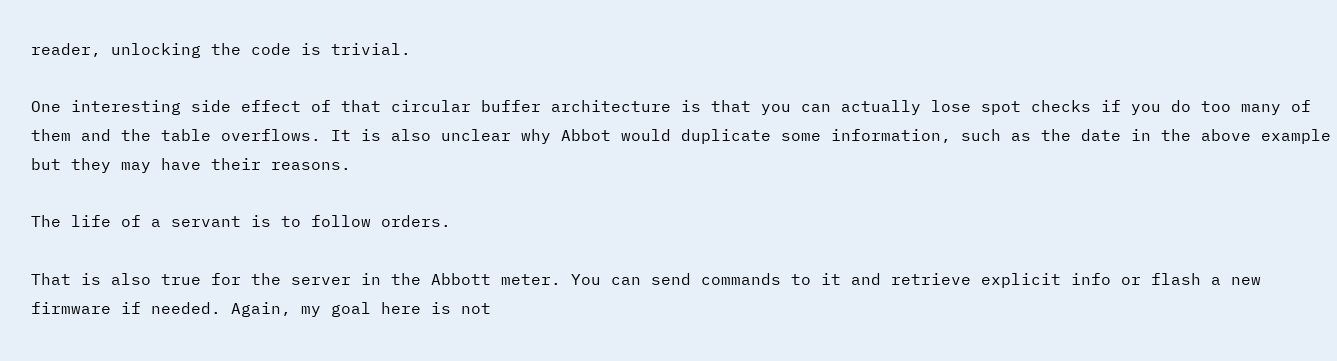reader, unlocking the code is trivial.

One interesting side effect of that circular buffer architecture is that you can actually lose spot checks if you do too many of them and the table overflows. It is also unclear why Abbot would duplicate some information, such as the date in the above example but they may have their reasons.

The life of a servant is to follow orders.

That is also true for the server in the Abbott meter. You can send commands to it and retrieve explicit info or flash a new firmware if needed. Again, my goal here is not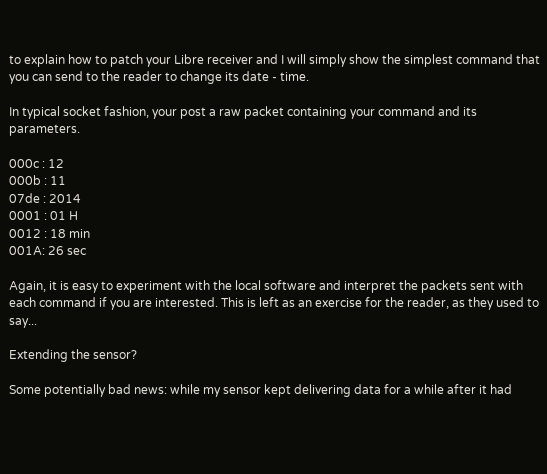to explain how to patch your Libre receiver and I will simply show the simplest command that you can send to the reader to change its date - time.

In typical socket fashion, your post a raw packet containing your command and its parameters.

000c : 12
000b : 11
07de : 2014
0001 : 01 H
0012 : 18 min
001A: 26 sec

Again, it is easy to experiment with the local software and interpret the packets sent with each command if you are interested. This is left as an exercise for the reader, as they used to say...

Extending the sensor?

Some potentially bad news: while my sensor kept delivering data for a while after it had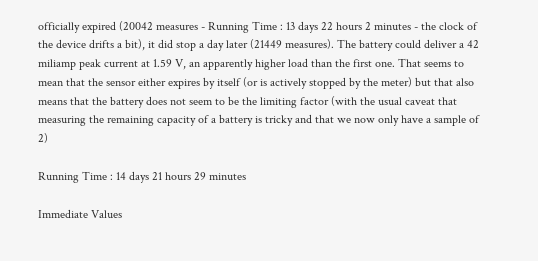officially expired (20042 measures - Running Time : 13 days 22 hours 2 minutes - the clock of the device drifts a bit), it did stop a day later (21449 measures). The battery could deliver a 42 miliamp peak current at 1.59 V, an apparently higher load than the first one. That seems to mean that the sensor either expires by itself (or is actively stopped by the meter) but that also means that the battery does not seem to be the limiting factor (with the usual caveat that measuring the remaining capacity of a battery is tricky and that we now only have a sample of 2)

Running Time : 14 days 21 hours 29 minutes

Immediate Values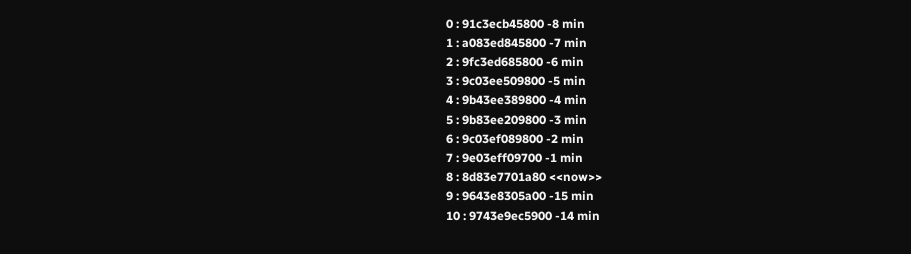0 : 91c3ecb45800 -8 min
1 : a083ed845800 -7 min
2 : 9fc3ed685800 -6 min
3 : 9c03ee509800 -5 min
4 : 9b43ee389800 -4 min
5 : 9b83ee209800 -3 min
6 : 9c03ef089800 -2 min
7 : 9e03eff09700 -1 min
8 : 8d83e7701a80 <<now>>
9 : 9643e8305a00 -15 min
10 : 9743e9ec5900 -14 min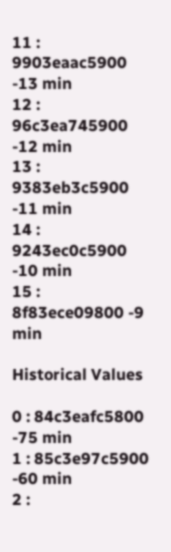11 : 9903eaac5900 -13 min
12 : 96c3ea745900 -12 min
13 : 9383eb3c5900 -11 min
14 : 9243ec0c5900 -10 min
15 : 8f83ece09800 -9 min

Historical Values

0 : 84c3eafc5800 -75 min
1 : 85c3e97c5900 -60 min
2 :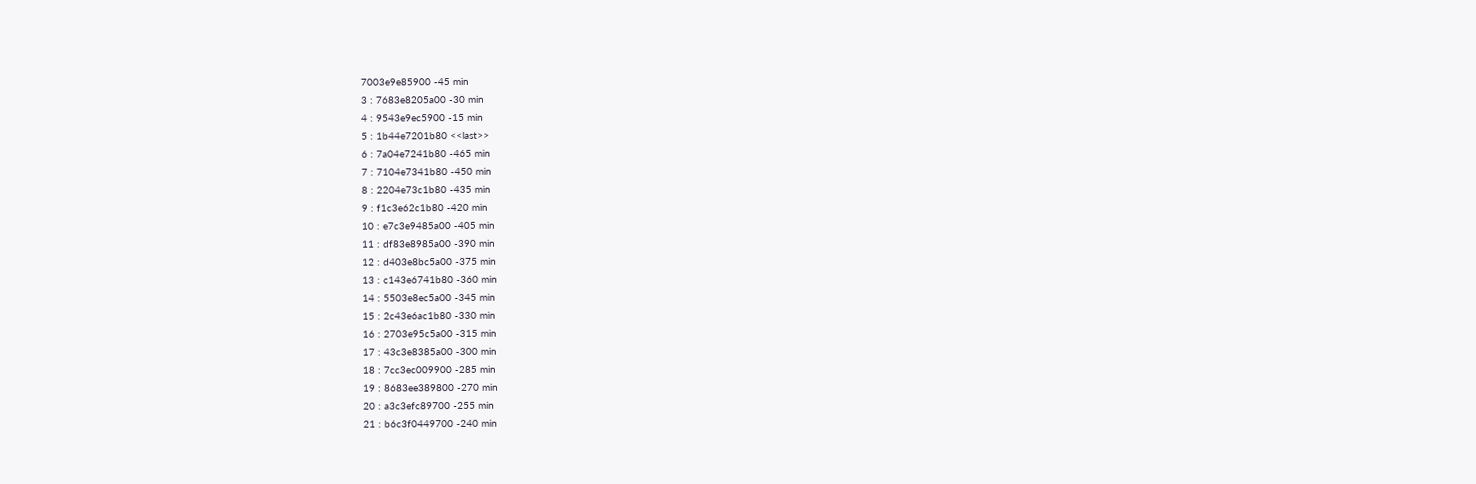7003e9e85900 -45 min
3 : 7683e8205a00 -30 min
4 : 9543e9ec5900 -15 min
5 : 1b44e7201b80 <<last>>
6 : 7a04e7241b80 -465 min
7 : 7104e7341b80 -450 min
8 : 2204e73c1b80 -435 min
9 : f1c3e62c1b80 -420 min
10 : e7c3e9485a00 -405 min
11 : df83e8985a00 -390 min
12 : d403e8bc5a00 -375 min
13 : c143e6741b80 -360 min
14 : 5503e8ec5a00 -345 min
15 : 2c43e6ac1b80 -330 min
16 : 2703e95c5a00 -315 min
17 : 43c3e8385a00 -300 min
18 : 7cc3ec009900 -285 min
19 : 8683ee389800 -270 min
20 : a3c3efc89700 -255 min
21 : b6c3f0449700 -240 min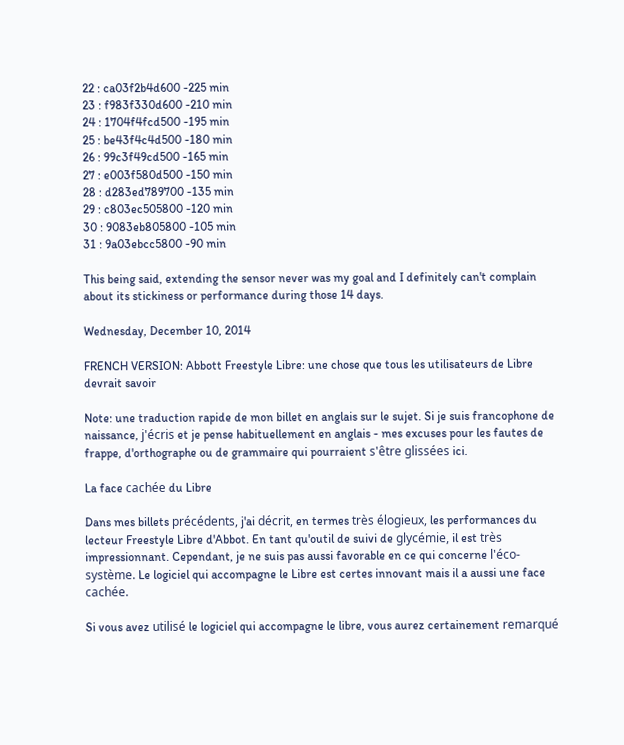22 : ca03f2b4d600 -225 min
23 : f983f330d600 -210 min
24 : 1704f4fcd500 -195 min
25 : be43f4c4d500 -180 min
26 : 99c3f49cd500 -165 min
27 : e003f580d500 -150 min
28 : d283ed789700 -135 min
29 : c803ec505800 -120 min
30 : 9083eb805800 -105 min
31 : 9a03ebcc5800 -90 min

This being said, extending the sensor never was my goal and I definitely can't complain about its stickiness or performance during those 14 days.

Wednesday, December 10, 2014

FRENCH VERSION: Abbott Freestyle Libre: une chose que tous les utilisateurs de Libre devrait savoir

Note: une traduction rapide de mon billet en anglais sur le sujet. Si je suis francophone de naissance, j'écris et je pense habituellement en anglais - mes excuses pour les fautes de frappe, d'orthographe ou de grammaire qui pourraient s'être glissées ici.

La face cachée du Libre

Dans mes billets précédents, j'ai décrit, en termes très élogieux, les performances du lecteur Freestyle Libre d'Abbot. En tant qu'outil de suivi de glycémie, il est très impressionnant. Cependant, je ne suis pas aussi favorable en ce qui concerne l'éco-système. Le logiciel qui accompagne le Libre est certes innovant mais il a aussi une face cachée.

Si vous avez utilisé le logiciel qui accompagne le libre, vous aurez certainement remarqué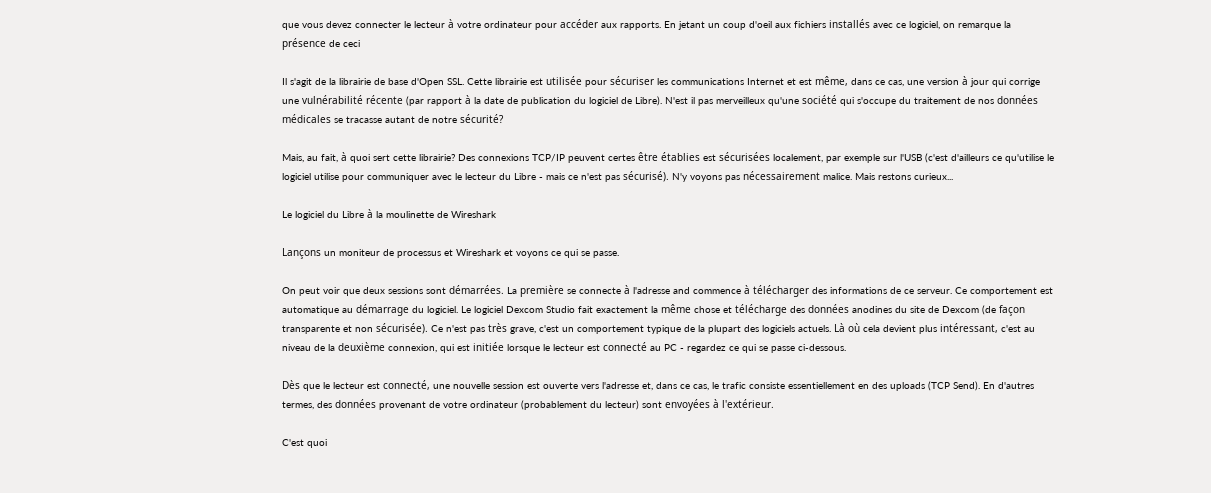que vous devez connecter le lecteur à votre ordinateur pour accéder aux rapports. En jetant un coup d'oeil aux fichiers installés avec ce logiciel, on remarque la présence de ceci

Il s'agit de la librairie de base d'Open SSL. Cette librairie est utilisée pour sécuriser les communications Internet et est même, dans ce cas, une version à jour qui corrige une vulnérabilité récente (par rapport à la date de publication du logiciel de Libre). N'est il pas merveilleux qu'une société qui s'occupe du traitement de nos données médicales se tracasse autant de notre sécurité?

Mais, au fait, à quoi sert cette librairie? Des connexions TCP/IP peuvent certes être établies est sécurisées localement, par exemple sur l'USB (c'est d'ailleurs ce qu'utilise le logiciel utilise pour communiquer avec le lecteur du Libre - mais ce n'est pas sécurisé). N'y voyons pas nécessairement malice. Mais restons curieux...

Le logiciel du Libre à la moulinette de Wireshark

Lançons un moniteur de processus et Wireshark et voyons ce qui se passe.

On peut voir que deux sessions sont démarrées. La première se connecte à l'adresse and commence à télécharger des informations de ce serveur. Ce comportement est automatique au démarrage du logiciel. Le logiciel Dexcom Studio fait exactement la même chose et télécharge des données anodines du site de Dexcom (de façon transparente et non sécurisée). Ce n'est pas très grave, c'est un comportement typique de la plupart des logiciels actuels. Là où cela devient plus intéressant, c'est au niveau de la deuxième connexion, qui est initiée lorsque le lecteur est connecté au PC - regardez ce qui se passe ci-dessous.

Dès que le lecteur est connecté, une nouvelle session est ouverte vers l'adresse et, dans ce cas, le trafic consiste essentiellement en des uploads (TCP Send). En d'autres termes, des données provenant de votre ordinateur (probablement du lecteur) sont envoyées à l'extérieur.

C'est quoi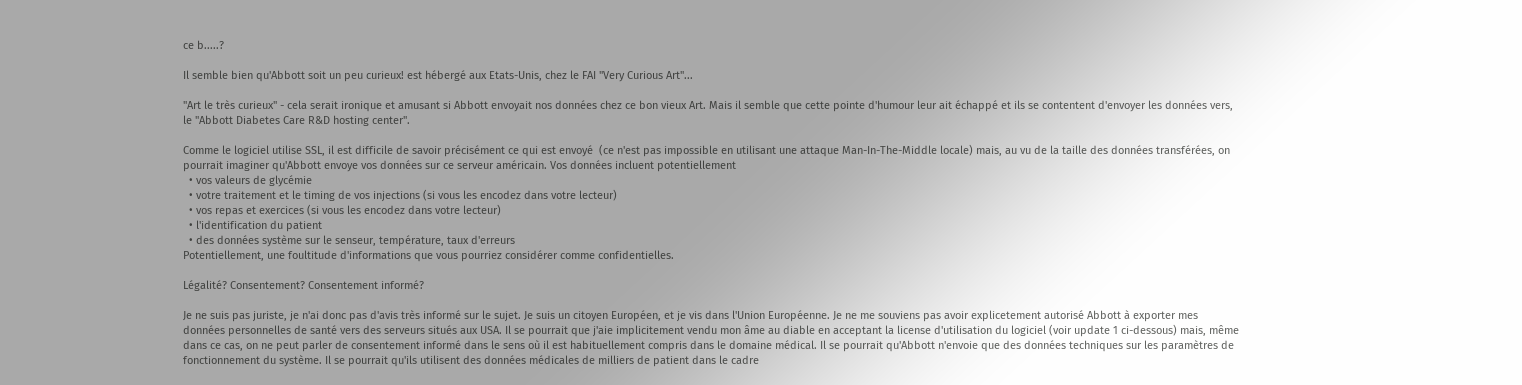ce b.....?

Il semble bien qu'Abbott soit un peu curieux! est hébergé aux Etats-Unis, chez le FAI "Very Curious Art"...

"Art le très curieux" - cela serait ironique et amusant si Abbott envoyait nos données chez ce bon vieux Art. Mais il semble que cette pointe d'humour leur ait échappé et ils se contentent d'envoyer les données vers, le "Abbott Diabetes Care R&D hosting center".

Comme le logiciel utilise SSL, il est difficile de savoir précisément ce qui est envoyé  (ce n'est pas impossible en utilisant une attaque Man-In-The-Middle locale) mais, au vu de la taille des données transférées, on pourrait imaginer qu'Abbott envoye vos données sur ce serveur américain. Vos données incluent potentiellement
  • vos valeurs de glycémie
  • votre traitement et le timing de vos injections (si vous les encodez dans votre lecteur)
  • vos repas et exercices (si vous les encodez dans votre lecteur)
  • l'identification du patient
  • des données système sur le senseur, température, taux d'erreurs
Potentiellement, une foultitude d'informations que vous pourriez considérer comme confidentielles.

Légalité? Consentement? Consentement informé?

Je ne suis pas juriste, je n'ai donc pas d'avis très informé sur le sujet. Je suis un citoyen Européen, et je vis dans l'Union Européenne. Je ne me souviens pas avoir explicetement autorisé Abbott à exporter mes données personnelles de santé vers des serveurs situés aux USA. Il se pourrait que j'aie implicitement vendu mon âme au diable en acceptant la license d'utilisation du logiciel (voir update 1 ci-dessous) mais, même dans ce cas, on ne peut parler de consentement informé dans le sens où il est habituellement compris dans le domaine médical. Il se pourrait qu'Abbott n'envoie que des données techniques sur les paramètres de fonctionnement du système. Il se pourrait qu'ils utilisent des données médicales de milliers de patient dans le cadre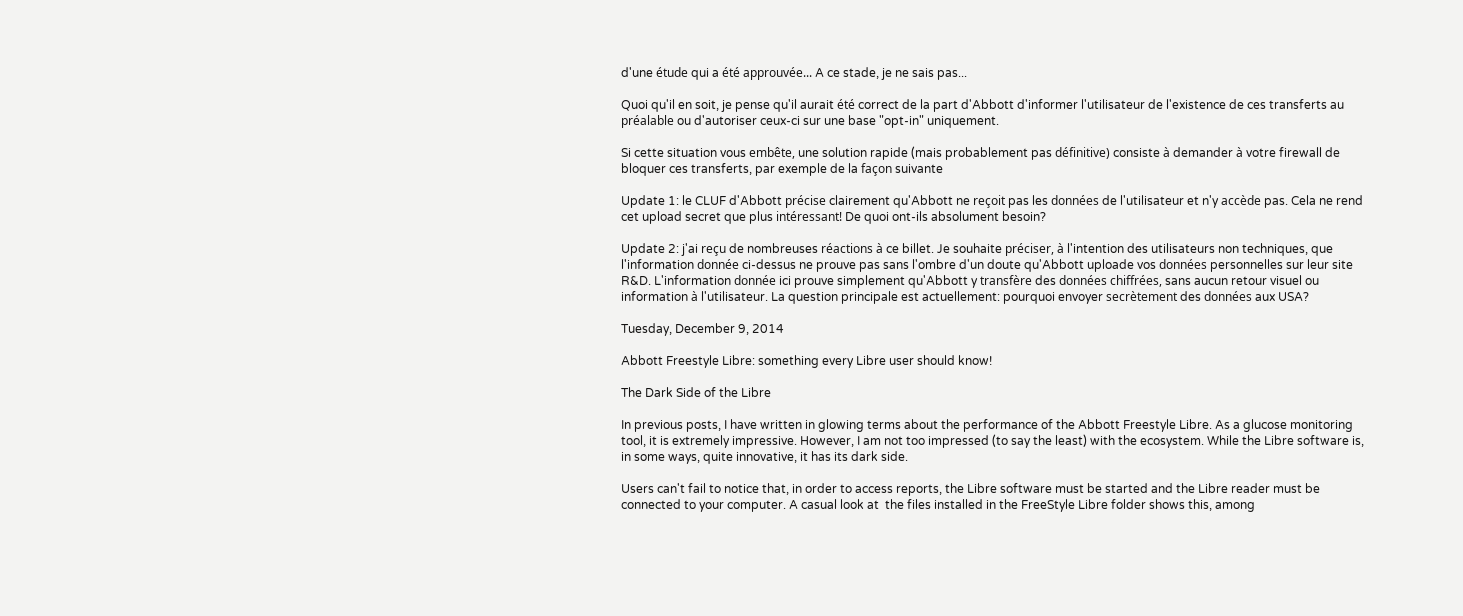d'une étude qui a été approuvée... A ce stade, je ne sais pas...

Quoi qu'il en soit, je pense qu'il aurait été correct de la part d'Abbott d'informer l'utilisateur de l'existence de ces transferts au préalable ou d'autoriser ceux-ci sur une base "opt-in" uniquement.

Si cette situation vous embête, une solution rapide (mais probablement pas définitive) consiste à demander à votre firewall de bloquer ces transferts, par exemple de la façon suivante

Update 1: le CLUF d'Abbott précise clairement qu'Abbott ne reçoit pas les données de l'utilisateur et n'y accède pas. Cela ne rend cet upload secret que plus intéressant! De quoi ont-ils absolument besoin?

Update 2: j'ai reçu de nombreuses réactions à ce billet. Je souhaite préciser, à l'intention des utilisateurs non techniques, que l'information donnée ci-dessus ne prouve pas sans l'ombre d'un doute qu'Abbott uploade vos données personnelles sur leur site R&D. L'information donnée ici prouve simplement qu'Abbott y transfère des données chiffrées, sans aucun retour visuel ou information à l'utilisateur. La question principale est actuellement: pourquoi envoyer secrètement des données aux USA?

Tuesday, December 9, 2014

Abbott Freestyle Libre: something every Libre user should know!

The Dark Side of the Libre

In previous posts, I have written in glowing terms about the performance of the Abbott Freestyle Libre. As a glucose monitoring tool, it is extremely impressive. However, I am not too impressed (to say the least) with the ecosystem. While the Libre software is, in some ways, quite innovative, it has its dark side.

Users can't fail to notice that, in order to access reports, the Libre software must be started and the Libre reader must be connected to your computer. A casual look at  the files installed in the FreeStyle Libre folder shows this, among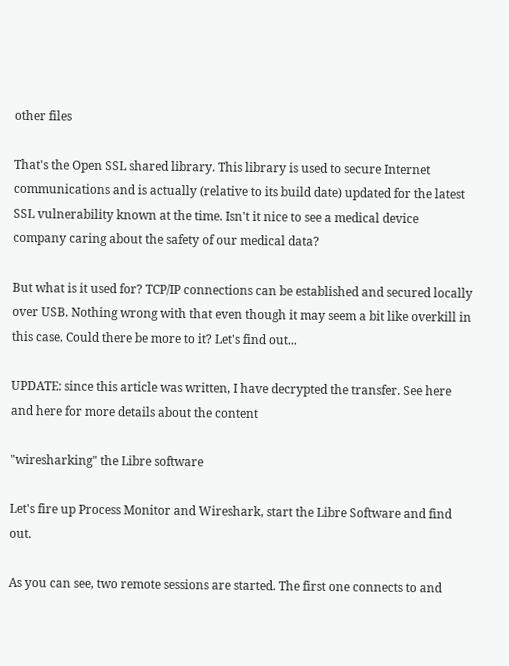other files

That's the Open SSL shared library. This library is used to secure Internet communications and is actually (relative to its build date) updated for the latest SSL vulnerability known at the time. Isn't it nice to see a medical device company caring about the safety of our medical data?

But what is it used for? TCP/IP connections can be established and secured locally over USB. Nothing wrong with that even though it may seem a bit like overkill in this case. Could there be more to it? Let's find out...

UPDATE: since this article was written, I have decrypted the transfer. See here and here for more details about the content

"wiresharking" the Libre software

Let's fire up Process Monitor and Wireshark, start the Libre Software and find out.

As you can see, two remote sessions are started. The first one connects to and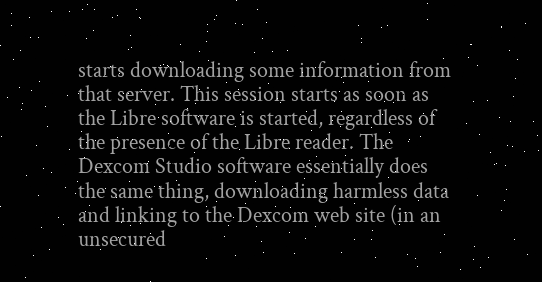starts downloading some information from that server. This session starts as soon as the Libre software is started, regardless of the presence of the Libre reader. The Dexcom Studio software essentially does the same thing, downloading harmless data and linking to the Dexcom web site (in an unsecured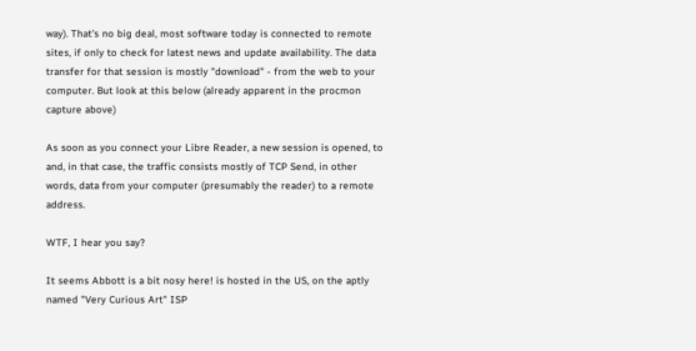way). That's no big deal, most software today is connected to remote sites, if only to check for latest news and update availability. The data transfer for that session is mostly "download" - from the web to your computer. But look at this below (already apparent in the procmon capture above)

As soon as you connect your Libre Reader, a new session is opened, to and, in that case, the traffic consists mostly of TCP Send, in other words, data from your computer (presumably the reader) to a remote address.

WTF, I hear you say?

It seems Abbott is a bit nosy here! is hosted in the US, on the aptly named "Very Curious Art" ISP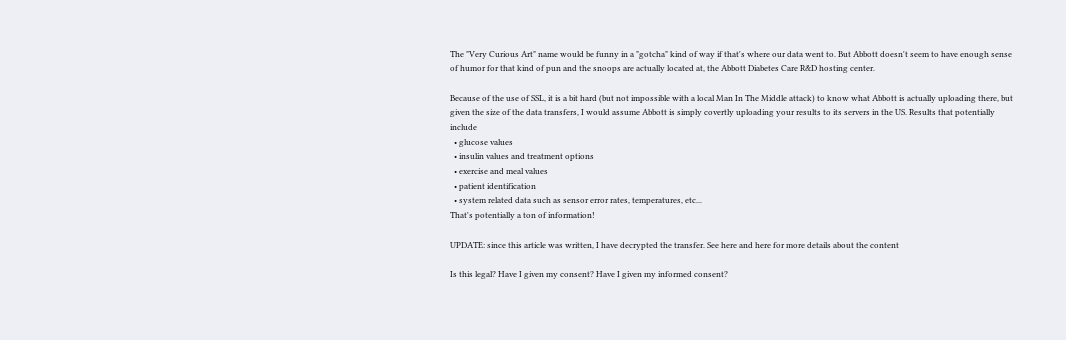The "Very Curious Art" name would be funny in a "gotcha" kind of way if that's where our data went to. But Abbott doesn't seem to have enough sense of humor for that kind of pun and the snoops are actually located at, the Abbott Diabetes Care R&D hosting center.

Because of the use of SSL, it is a bit hard (but not impossible with a local Man In The Middle attack) to know what Abbott is actually uploading there, but given the size of the data transfers, I would assume Abbott is simply covertly uploading your results to its servers in the US. Results that potentially include
  • glucose values
  • insulin values and treatment options
  • exercise and meal values
  • patient identification
  • system related data such as sensor error rates, temperatures, etc...
That's potentially a ton of information!

UPDATE: since this article was written, I have decrypted the transfer. See here and here for more details about the content

Is this legal? Have I given my consent? Have I given my informed consent?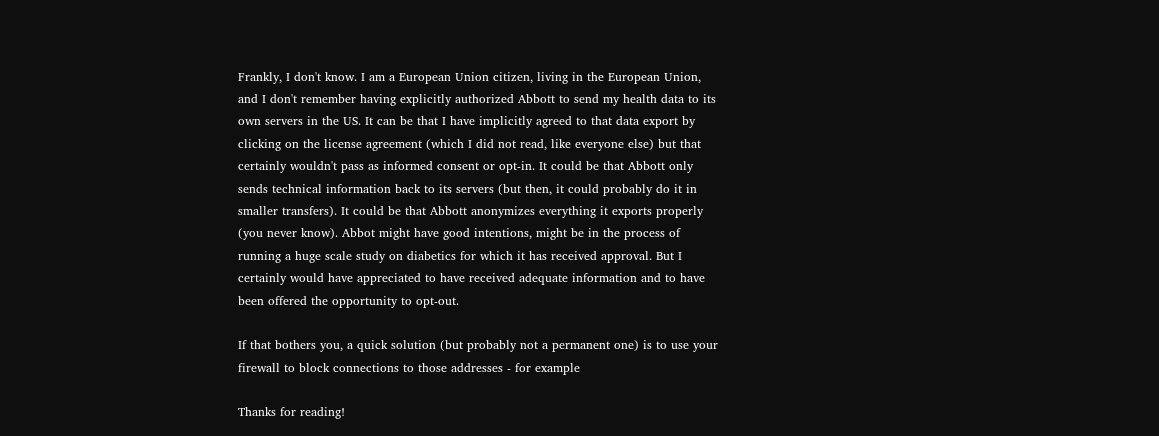Frankly, I don't know. I am a European Union citizen, living in the European Union, and I don't remember having explicitly authorized Abbott to send my health data to its own servers in the US. It can be that I have implicitly agreed to that data export by clicking on the license agreement (which I did not read, like everyone else) but that certainly wouldn't pass as informed consent or opt-in. It could be that Abbott only sends technical information back to its servers (but then, it could probably do it in smaller transfers). It could be that Abbott anonymizes everything it exports properly (you never know). Abbot might have good intentions, might be in the process of running a huge scale study on diabetics for which it has received approval. But I certainly would have appreciated to have received adequate information and to have been offered the opportunity to opt-out.

If that bothers you, a quick solution (but probably not a permanent one) is to use your firewall to block connections to those addresses - for example

Thanks for reading!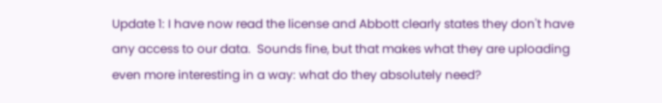Update 1: I have now read the license and Abbott clearly states they don't have any access to our data.  Sounds fine, but that makes what they are uploading even more interesting in a way: what do they absolutely need?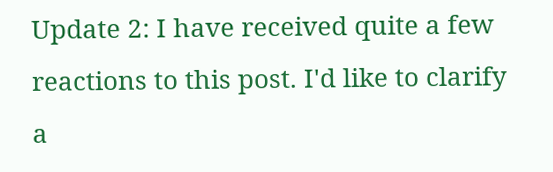Update 2: I have received quite a few reactions to this post. I'd like to clarify a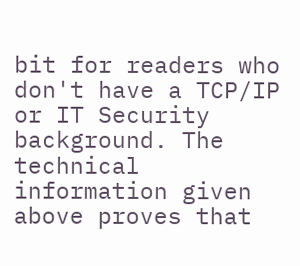bit for readers who don't have a TCP/IP or IT Security background. The technical information given above proves that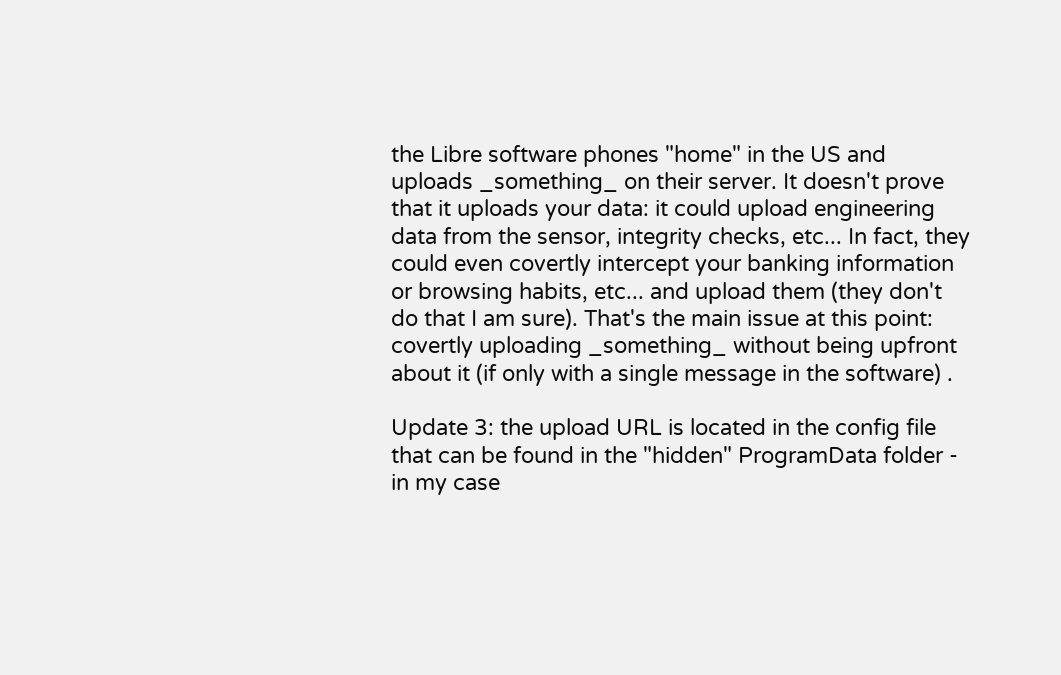the Libre software phones "home" in the US and uploads _something_ on their server. It doesn't prove that it uploads your data: it could upload engineering data from the sensor, integrity checks, etc... In fact, they could even covertly intercept your banking information or browsing habits, etc... and upload them (they don't do that I am sure). That's the main issue at this point: covertly uploading _something_ without being upfront about it (if only with a single message in the software) .

Update 3: the upload URL is located in the config file that can be found in the "hidden" ProgramData folder - in my case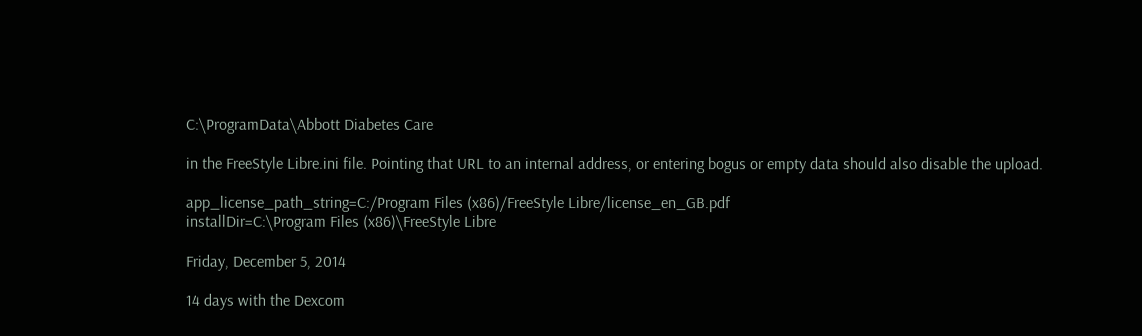C:\ProgramData\Abbott Diabetes Care

in the FreeStyle Libre.ini file. Pointing that URL to an internal address, or entering bogus or empty data should also disable the upload.

app_license_path_string=C:/Program Files (x86)/FreeStyle Libre/license_en_GB.pdf
installDir=C:\Program Files (x86)\FreeStyle Libre

Friday, December 5, 2014

14 days with the Dexcom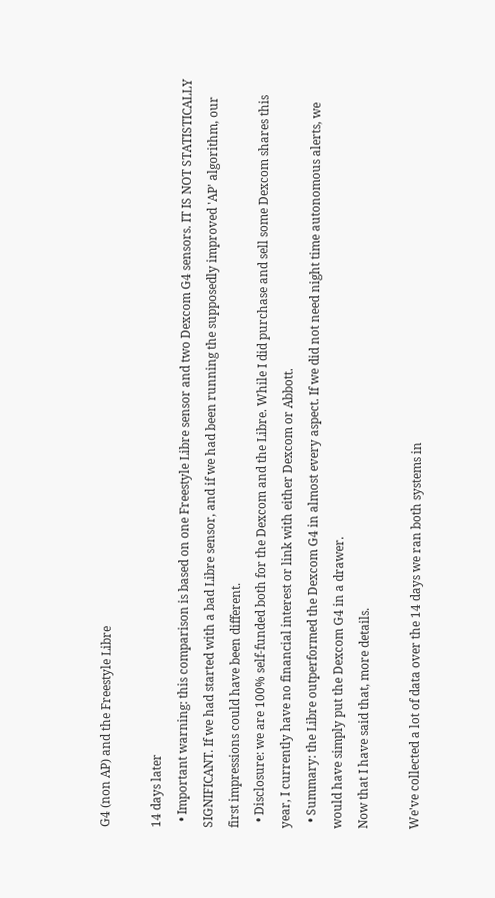G4 (non AP) and the Freestyle Libre

14 days later
  • Important warning: this comparison is based on one Freestyle Libre sensor and two Dexcom G4 sensors. IT IS NOT STATISTICALLY SIGNIFICANT. If we had started with a bad Libre sensor, and if we had been running the supposedly improved 'AP' algorithm, our first impressions could have been different.
  • Disclosure: we are 100% self-funded both for the Dexcom and the Libre. While I did purchase and sell some Dexcom shares this year, I currently have no financial interest or link with either Dexcom or Abbott.
  • Summary: the Libre outperformed the Dexcom G4 in almost every aspect. If we did not need night time autonomous alerts, we would have simply put the Dexcom G4 in a drawer.
Now that I have said that, more details.

We've collected a lot of data over the 14 days we ran both systems in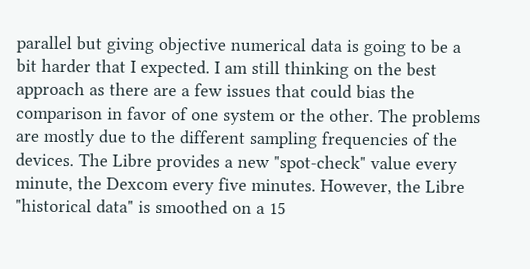parallel but giving objective numerical data is going to be a bit harder that I expected. I am still thinking on the best approach as there are a few issues that could bias the comparison in favor of one system or the other. The problems are mostly due to the different sampling frequencies of the devices. The Libre provides a new "spot-check" value every minute, the Dexcom every five minutes. However, the Libre "historical data" is smoothed on a 15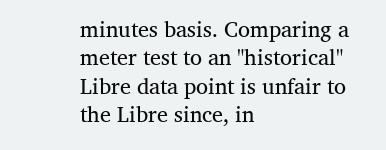minutes basis. Comparing a meter test to an "historical" Libre data point is unfair to the Libre since, in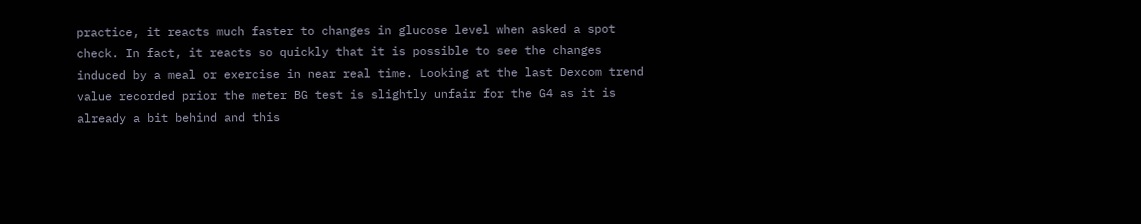practice, it reacts much faster to changes in glucose level when asked a spot check. In fact, it reacts so quickly that it is possible to see the changes induced by a meal or exercise in near real time. Looking at the last Dexcom trend value recorded prior the meter BG test is slightly unfair for the G4 as it is already a bit behind and this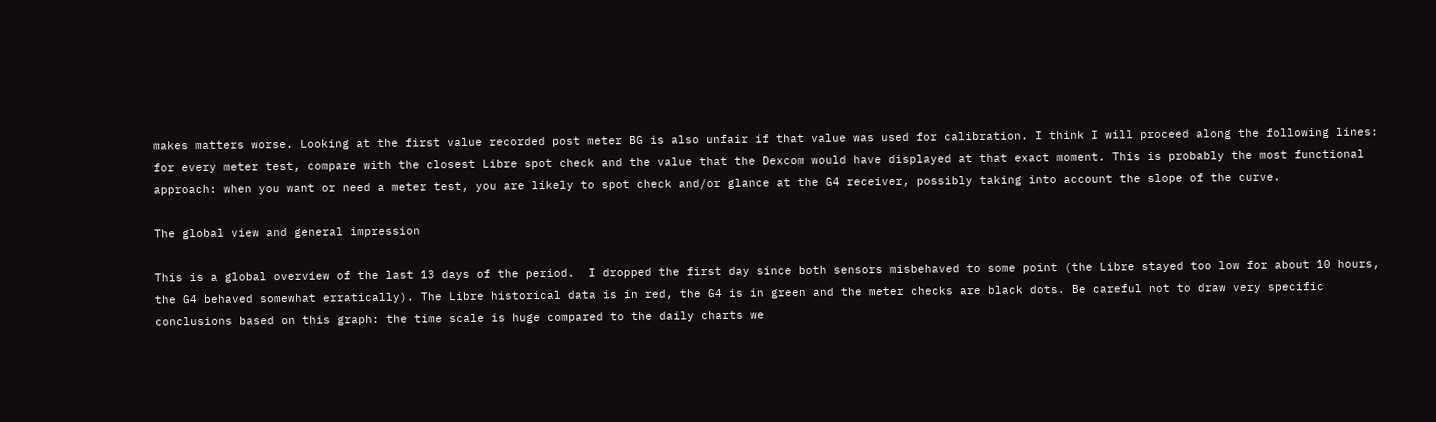makes matters worse. Looking at the first value recorded post meter BG is also unfair if that value was used for calibration. I think I will proceed along the following lines: for every meter test, compare with the closest Libre spot check and the value that the Dexcom would have displayed at that exact moment. This is probably the most functional approach: when you want or need a meter test, you are likely to spot check and/or glance at the G4 receiver, possibly taking into account the slope of the curve.

The global view and general impression

This is a global overview of the last 13 days of the period.  I dropped the first day since both sensors misbehaved to some point (the Libre stayed too low for about 10 hours, the G4 behaved somewhat erratically). The Libre historical data is in red, the G4 is in green and the meter checks are black dots. Be careful not to draw very specific conclusions based on this graph: the time scale is huge compared to the daily charts we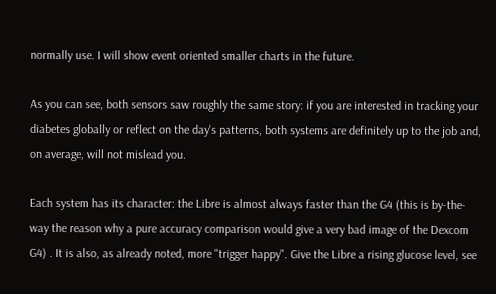normally use. I will show event oriented smaller charts in the future.

As you can see, both sensors saw roughly the same story: if you are interested in tracking your diabetes globally or reflect on the day's patterns, both systems are definitely up to the job and, on average, will not mislead you.

Each system has its character: the Libre is almost always faster than the G4 (this is by-the-way the reason why a pure accuracy comparison would give a very bad image of the Dexcom G4) . It is also, as already noted, more "trigger happy". Give the Libre a rising glucose level, see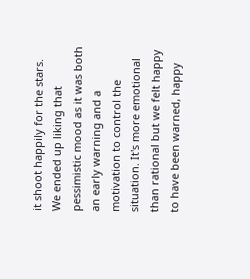it shoot happily for the stars. We ended up liking that pessimistic mood as it was both an early warning and a motivation to control the situation. It's more emotional than rational but we felt happy to have been warned, happy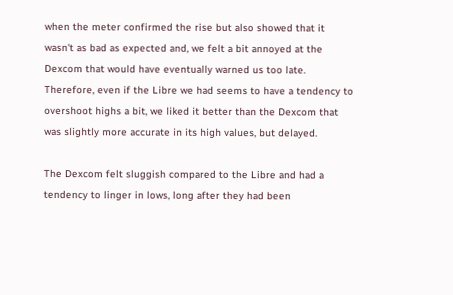when the meter confirmed the rise but also showed that it wasn't as bad as expected and, we felt a bit annoyed at the Dexcom that would have eventually warned us too late. Therefore, even if the Libre we had seems to have a tendency to overshoot highs a bit, we liked it better than the Dexcom that was slightly more accurate in its high values, but delayed.

The Dexcom felt sluggish compared to the Libre and had a tendency to linger in lows, long after they had been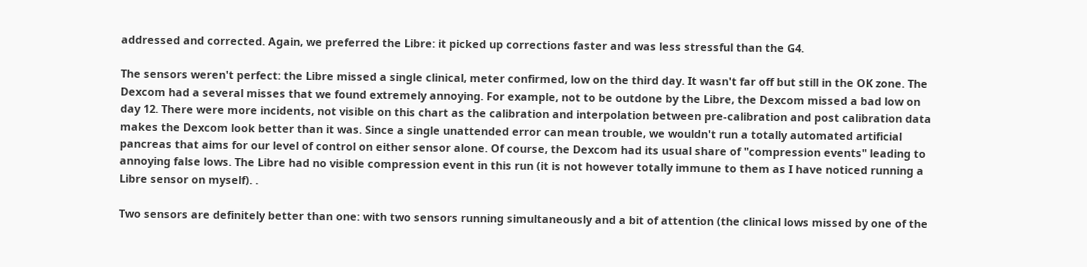addressed and corrected. Again, we preferred the Libre: it picked up corrections faster and was less stressful than the G4.

The sensors weren't perfect: the Libre missed a single clinical, meter confirmed, low on the third day. It wasn't far off but still in the OK zone. The Dexcom had a several misses that we found extremely annoying. For example, not to be outdone by the Libre, the Dexcom missed a bad low on day 12. There were more incidents, not visible on this chart as the calibration and interpolation between pre-calibration and post calibration data makes the Dexcom look better than it was. Since a single unattended error can mean trouble, we wouldn't run a totally automated artificial pancreas that aims for our level of control on either sensor alone. Of course, the Dexcom had its usual share of "compression events" leading to annoying false lows. The Libre had no visible compression event in this run (it is not however totally immune to them as I have noticed running a Libre sensor on myself). .

Two sensors are definitely better than one: with two sensors running simultaneously and a bit of attention (the clinical lows missed by one of the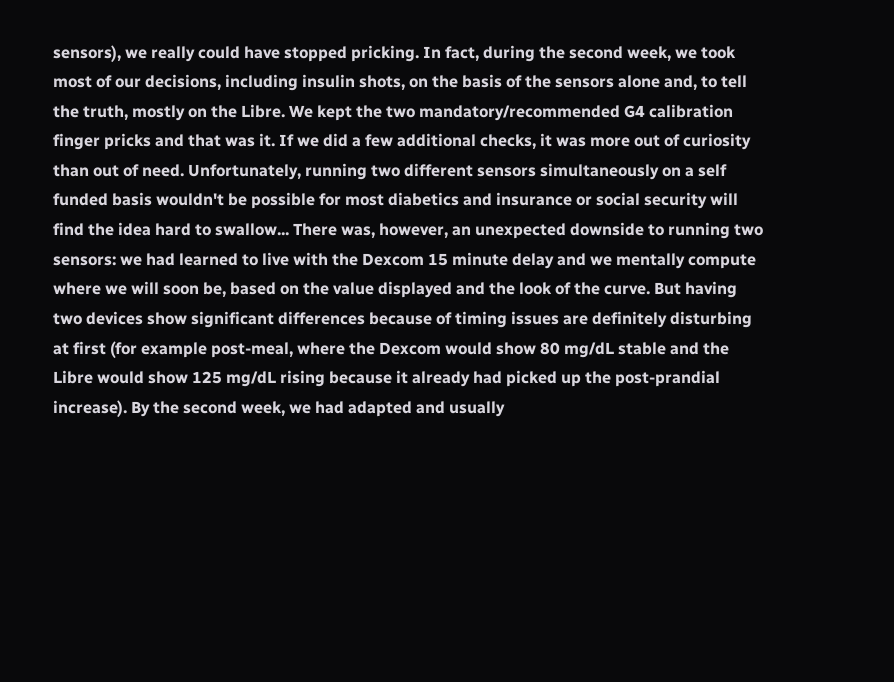sensors), we really could have stopped pricking. In fact, during the second week, we took most of our decisions, including insulin shots, on the basis of the sensors alone and, to tell the truth, mostly on the Libre. We kept the two mandatory/recommended G4 calibration finger pricks and that was it. If we did a few additional checks, it was more out of curiosity than out of need. Unfortunately, running two different sensors simultaneously on a self funded basis wouldn't be possible for most diabetics and insurance or social security will find the idea hard to swallow... There was, however, an unexpected downside to running two sensors: we had learned to live with the Dexcom 15 minute delay and we mentally compute where we will soon be, based on the value displayed and the look of the curve. But having two devices show significant differences because of timing issues are definitely disturbing at first (for example post-meal, where the Dexcom would show 80 mg/dL stable and the Libre would show 125 mg/dL rising because it already had picked up the post-prandial increase). By the second week, we had adapted and usually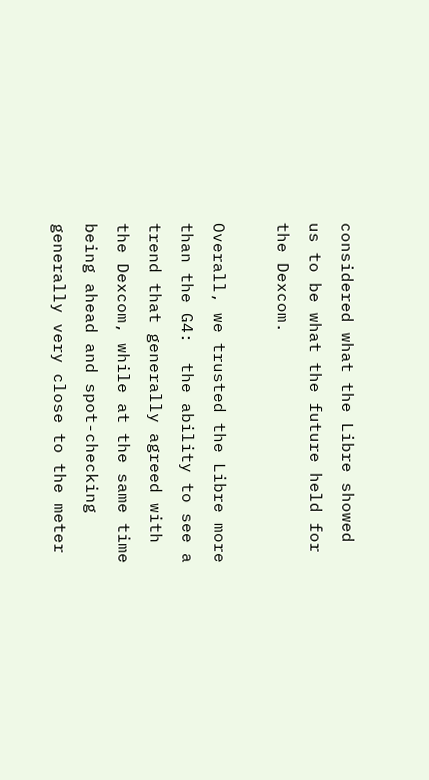considered what the Libre showed us to be what the future held for the Dexcom.

Overall, we trusted the Libre more than the G4:  the ability to see a trend that generally agreed with the Dexcom, while at the same time being ahead and spot-checking generally very close to the meter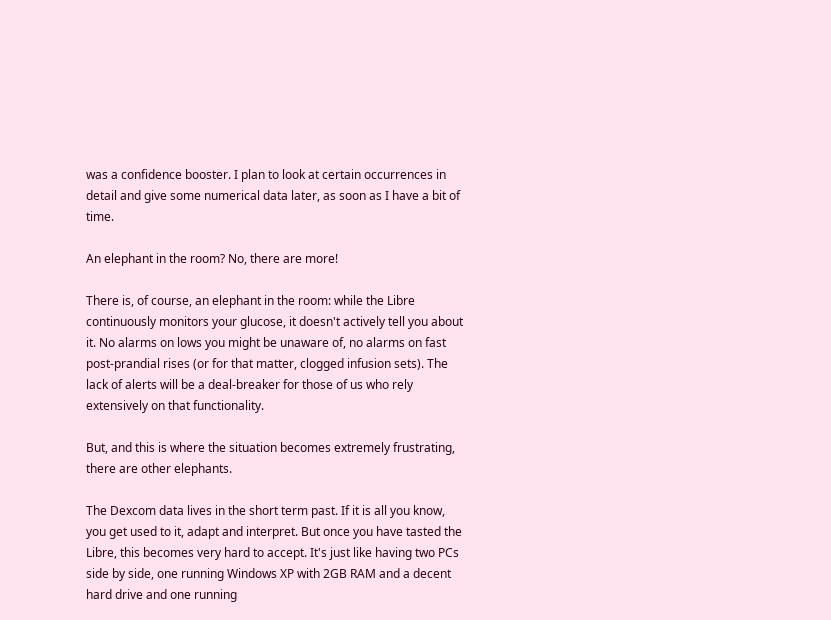was a confidence booster. I plan to look at certain occurrences in detail and give some numerical data later, as soon as I have a bit of time.

An elephant in the room? No, there are more!

There is, of course, an elephant in the room: while the Libre continuously monitors your glucose, it doesn't actively tell you about it. No alarms on lows you might be unaware of, no alarms on fast post-prandial rises (or for that matter, clogged infusion sets). The lack of alerts will be a deal-breaker for those of us who rely extensively on that functionality.

But, and this is where the situation becomes extremely frustrating, there are other elephants.

The Dexcom data lives in the short term past. If it is all you know, you get used to it, adapt and interpret. But once you have tasted the Libre, this becomes very hard to accept. It's just like having two PCs side by side, one running Windows XP with 2GB RAM and a decent hard drive and one running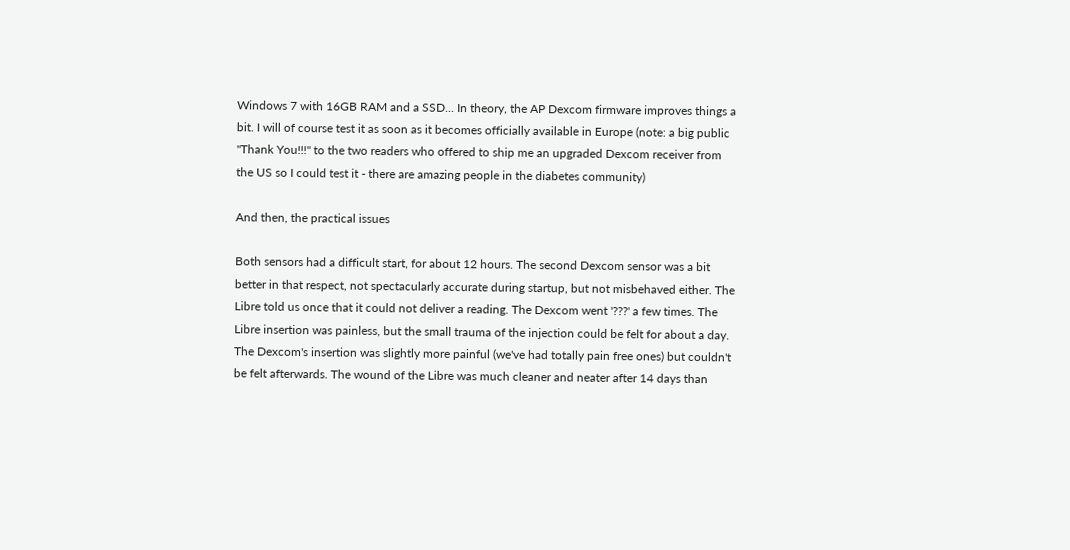Windows 7 with 16GB RAM and a SSD... In theory, the AP Dexcom firmware improves things a bit. I will of course test it as soon as it becomes officially available in Europe (note: a big public "Thank You!!!" to the two readers who offered to ship me an upgraded Dexcom receiver from the US so I could test it - there are amazing people in the diabetes community)

And then, the practical issues

Both sensors had a difficult start, for about 12 hours. The second Dexcom sensor was a bit better in that respect, not spectacularly accurate during startup, but not misbehaved either. The Libre told us once that it could not deliver a reading. The Dexcom went '???' a few times. The Libre insertion was painless, but the small trauma of the injection could be felt for about a day. The Dexcom's insertion was slightly more painful (we've had totally pain free ones) but couldn't be felt afterwards. The wound of the Libre was much cleaner and neater after 14 days than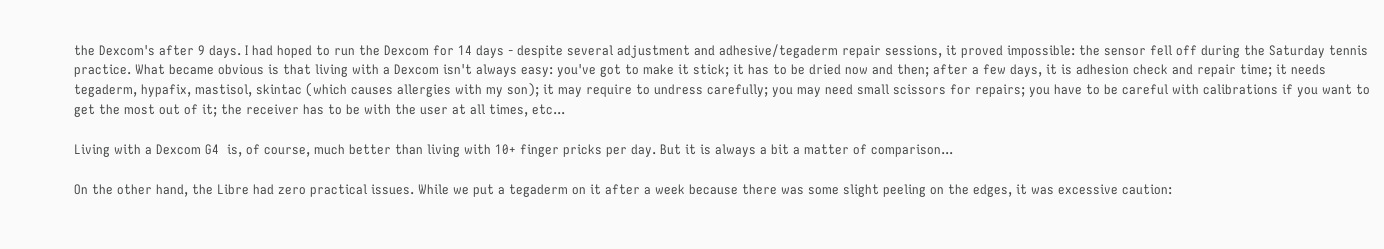the Dexcom's after 9 days. I had hoped to run the Dexcom for 14 days - despite several adjustment and adhesive/tegaderm repair sessions, it proved impossible: the sensor fell off during the Saturday tennis practice. What became obvious is that living with a Dexcom isn't always easy: you've got to make it stick; it has to be dried now and then; after a few days, it is adhesion check and repair time; it needs tegaderm, hypafix, mastisol, skintac (which causes allergies with my son); it may require to undress carefully; you may need small scissors for repairs; you have to be careful with calibrations if you want to get the most out of it; the receiver has to be with the user at all times, etc...

Living with a Dexcom G4  is, of course, much better than living with 10+ finger pricks per day. But it is always a bit a matter of comparison...

On the other hand, the Libre had zero practical issues. While we put a tegaderm on it after a week because there was some slight peeling on the edges, it was excessive caution: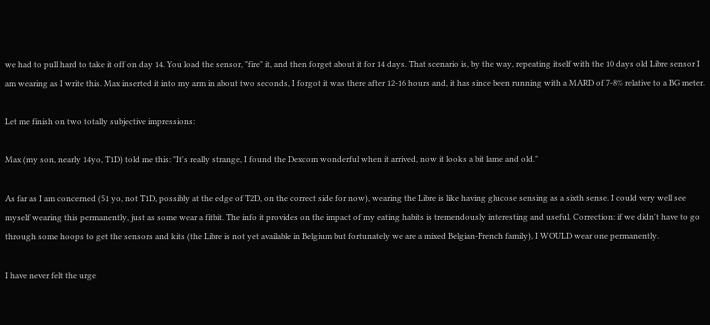we had to pull hard to take it off on day 14. You load the sensor, "fire" it, and then forget about it for 14 days. That scenario is, by the way, repeating itself with the 10 days old Libre sensor I am wearing as I write this. Max inserted it into my arm in about two seconds, I forgot it was there after 12-16 hours and, it has since been running with a MARD of 7-8% relative to a BG meter.

Let me finish on two totally subjective impressions:

Max (my son, nearly 14yo, T1D) told me this: "It's really strange, I found the Dexcom wonderful when it arrived, now it looks a bit lame and old."

As far as I am concerned (51 yo, not T1D, possibly at the edge of T2D, on the correct side for now), wearing the Libre is like having glucose sensing as a sixth sense. I could very well see myself wearing this permanently, just as some wear a fitbit. The info it provides on the impact of my eating habits is tremendously interesting and useful. Correction: if we didn't have to go through some hoops to get the sensors and kits (the Libre is not yet available in Belgium but fortunately we are a mixed Belgian-French family), I WOULD wear one permanently.

I have never felt the urge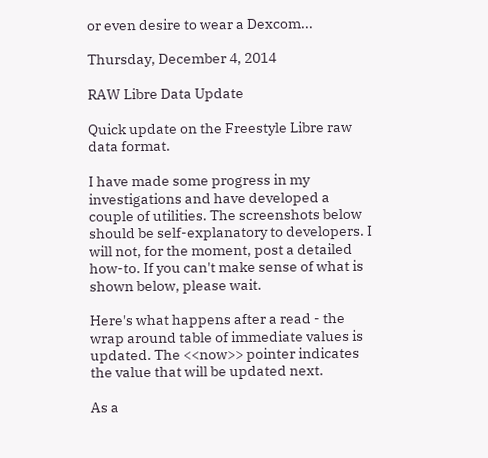or even desire to wear a Dexcom...

Thursday, December 4, 2014

RAW Libre Data Update

Quick update on the Freestyle Libre raw data format.

I have made some progress in my investigations and have developed a couple of utilities. The screenshots below should be self-explanatory to developers. I will not, for the moment, post a detailed how-to. If you can't make sense of what is shown below, please wait.

Here's what happens after a read - the wrap around table of immediate values is updated. The <<now>> pointer indicates the value that will be updated next.

As a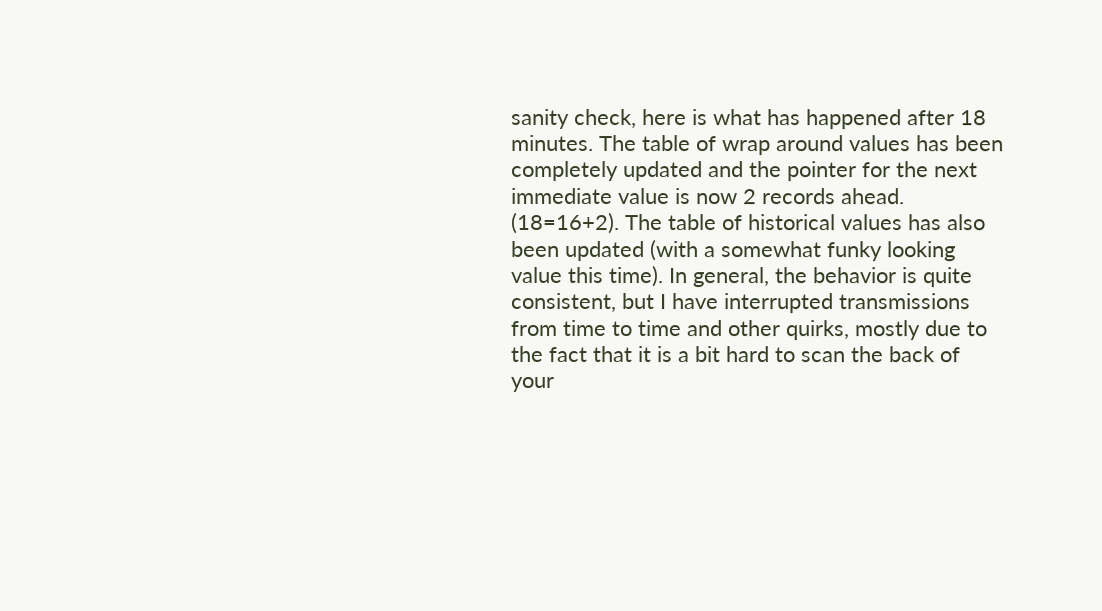sanity check, here is what has happened after 18 minutes. The table of wrap around values has been completely updated and the pointer for the next immediate value is now 2 records ahead. (18=16+2). The table of historical values has also been updated (with a somewhat funky looking value this time). In general, the behavior is quite consistent, but I have interrupted transmissions from time to time and other quirks, mostly due to the fact that it is a bit hard to scan the back of your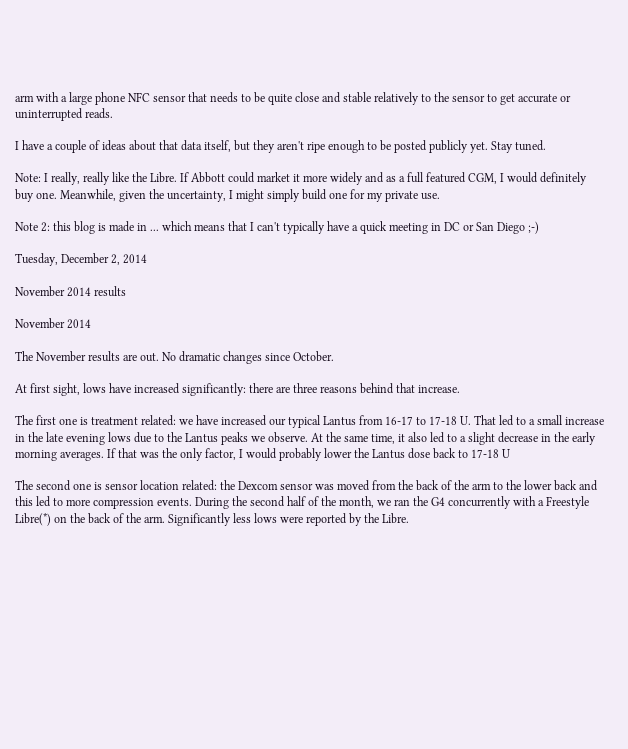arm with a large phone NFC sensor that needs to be quite close and stable relatively to the sensor to get accurate or uninterrupted reads.

I have a couple of ideas about that data itself, but they aren't ripe enough to be posted publicly yet. Stay tuned.

Note: I really, really like the Libre. If Abbott could market it more widely and as a full featured CGM, I would definitely buy one. Meanwhile, given the uncertainty, I might simply build one for my private use.

Note 2: this blog is made in ... which means that I can't typically have a quick meeting in DC or San Diego ;-)

Tuesday, December 2, 2014

November 2014 results

November 2014

The November results are out. No dramatic changes since October.

At first sight, lows have increased significantly: there are three reasons behind that increase.

The first one is treatment related: we have increased our typical Lantus from 16-17 to 17-18 U. That led to a small increase in the late evening lows due to the Lantus peaks we observe. At the same time, it also led to a slight decrease in the early morning averages. If that was the only factor, I would probably lower the Lantus dose back to 17-18 U

The second one is sensor location related: the Dexcom sensor was moved from the back of the arm to the lower back and this led to more compression events. During the second half of the month, we ran the G4 concurrently with a Freestyle Libre(*) on the back of the arm. Significantly less lows were reported by the Libre.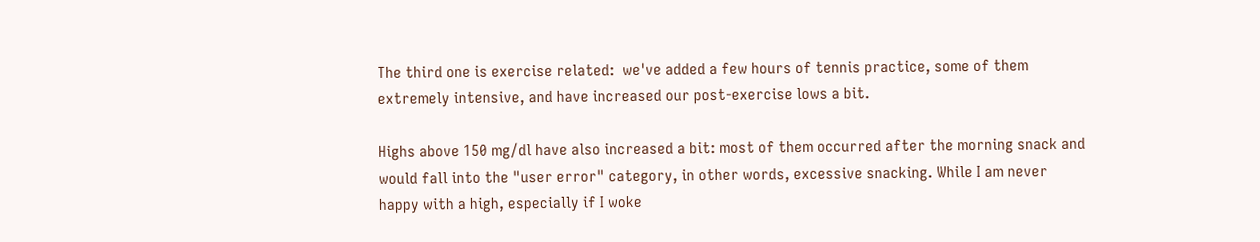The third one is exercise related:  we've added a few hours of tennis practice, some of them extremely intensive, and have increased our post-exercise lows a bit.

Highs above 150 mg/dl have also increased a bit: most of them occurred after the morning snack and would fall into the "user error" category, in other words, excessive snacking. While I am never happy with a high, especially if I woke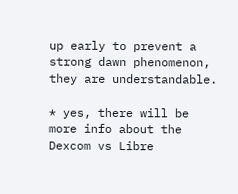up early to prevent a strong dawn phenomenon, they are understandable.

* yes, there will be more info about the Dexcom vs Libre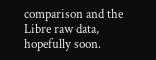comparison and the Libre raw data, hopefully soon.